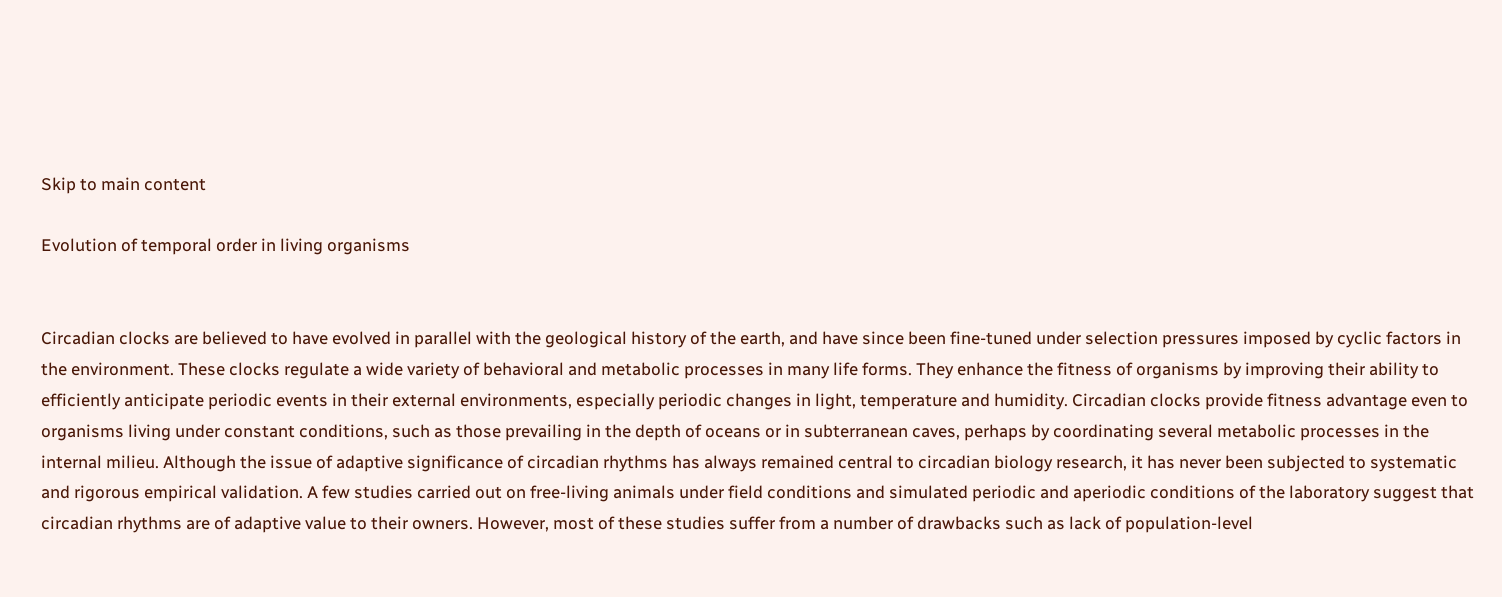Skip to main content

Evolution of temporal order in living organisms


Circadian clocks are believed to have evolved in parallel with the geological history of the earth, and have since been fine-tuned under selection pressures imposed by cyclic factors in the environment. These clocks regulate a wide variety of behavioral and metabolic processes in many life forms. They enhance the fitness of organisms by improving their ability to efficiently anticipate periodic events in their external environments, especially periodic changes in light, temperature and humidity. Circadian clocks provide fitness advantage even to organisms living under constant conditions, such as those prevailing in the depth of oceans or in subterranean caves, perhaps by coordinating several metabolic processes in the internal milieu. Although the issue of adaptive significance of circadian rhythms has always remained central to circadian biology research, it has never been subjected to systematic and rigorous empirical validation. A few studies carried out on free-living animals under field conditions and simulated periodic and aperiodic conditions of the laboratory suggest that circadian rhythms are of adaptive value to their owners. However, most of these studies suffer from a number of drawbacks such as lack of population-level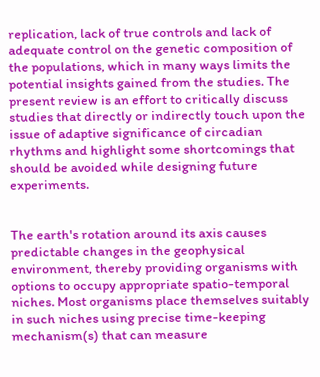replication, lack of true controls and lack of adequate control on the genetic composition of the populations, which in many ways limits the potential insights gained from the studies. The present review is an effort to critically discuss studies that directly or indirectly touch upon the issue of adaptive significance of circadian rhythms and highlight some shortcomings that should be avoided while designing future experiments.


The earth's rotation around its axis causes predictable changes in the geophysical environment, thereby providing organisms with options to occupy appropriate spatio-temporal niches. Most organisms place themselves suitably in such niches using precise time-keeping mechanism(s) that can measure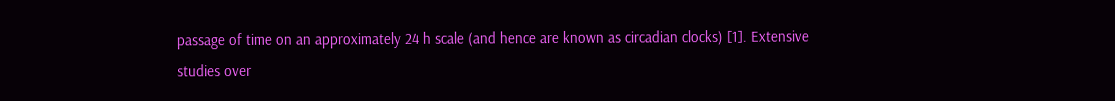passage of time on an approximately 24 h scale (and hence are known as circadian clocks) [1]. Extensive studies over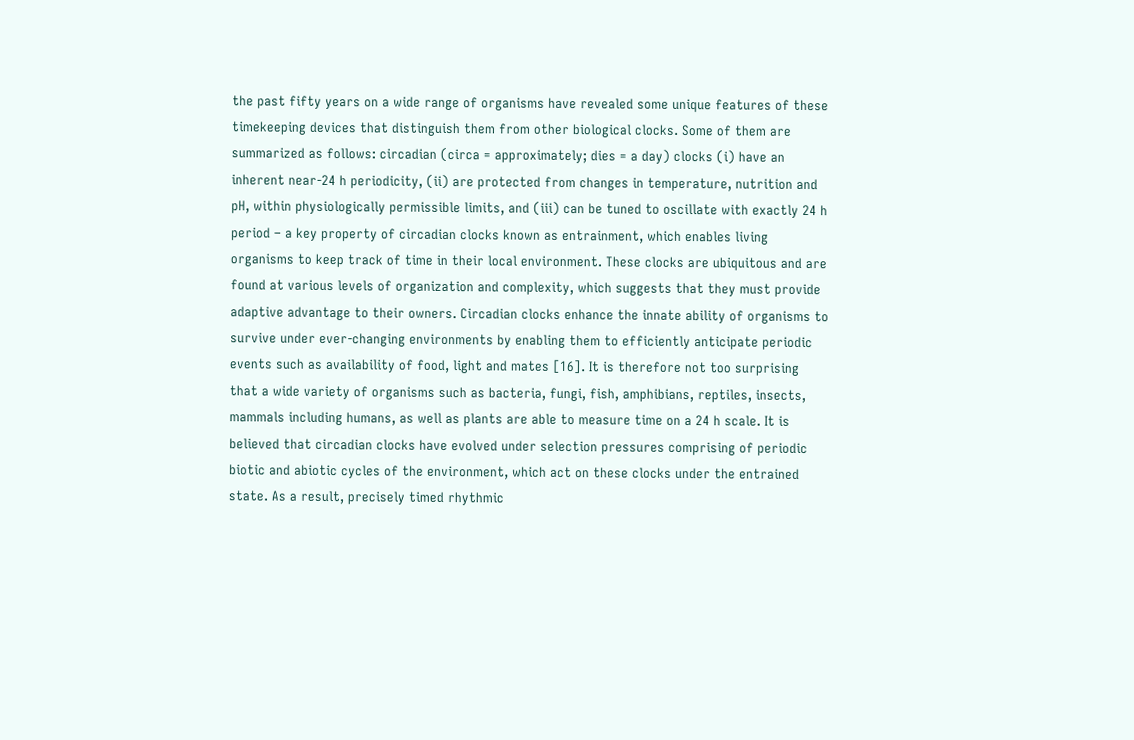the past fifty years on a wide range of organisms have revealed some unique features of these timekeeping devices that distinguish them from other biological clocks. Some of them are summarized as follows: circadian (circa = approximately; dies = a day) clocks (i) have an inherent near-24 h periodicity, (ii) are protected from changes in temperature, nutrition and pH, within physiologically permissible limits, and (iii) can be tuned to oscillate with exactly 24 h period – a key property of circadian clocks known as entrainment, which enables living organisms to keep track of time in their local environment. These clocks are ubiquitous and are found at various levels of organization and complexity, which suggests that they must provide adaptive advantage to their owners. Circadian clocks enhance the innate ability of organisms to survive under ever-changing environments by enabling them to efficiently anticipate periodic events such as availability of food, light and mates [16]. It is therefore not too surprising that a wide variety of organisms such as bacteria, fungi, fish, amphibians, reptiles, insects, mammals including humans, as well as plants are able to measure time on a 24 h scale. It is believed that circadian clocks have evolved under selection pressures comprising of periodic biotic and abiotic cycles of the environment, which act on these clocks under the entrained state. As a result, precisely timed rhythmic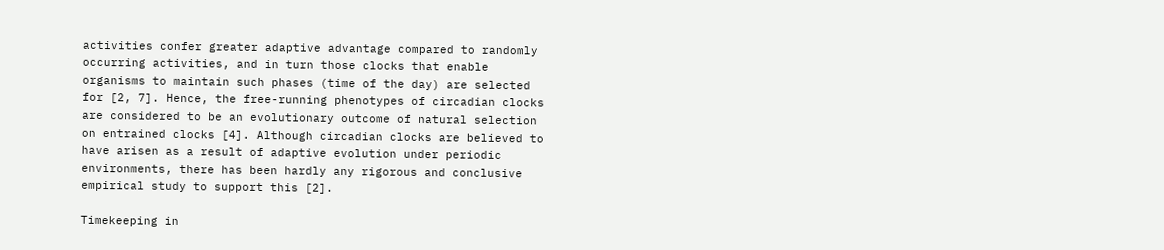activities confer greater adaptive advantage compared to randomly occurring activities, and in turn those clocks that enable organisms to maintain such phases (time of the day) are selected for [2, 7]. Hence, the free-running phenotypes of circadian clocks are considered to be an evolutionary outcome of natural selection on entrained clocks [4]. Although circadian clocks are believed to have arisen as a result of adaptive evolution under periodic environments, there has been hardly any rigorous and conclusive empirical study to support this [2].

Timekeeping in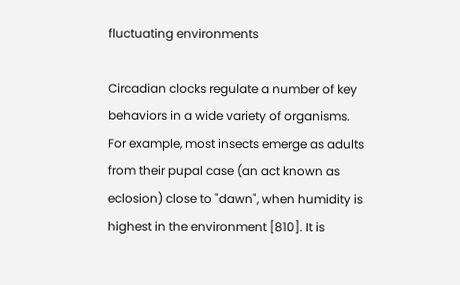fluctuating environments

Circadian clocks regulate a number of key behaviors in a wide variety of organisms. For example, most insects emerge as adults from their pupal case (an act known as eclosion) close to "dawn", when humidity is highest in the environment [810]. It is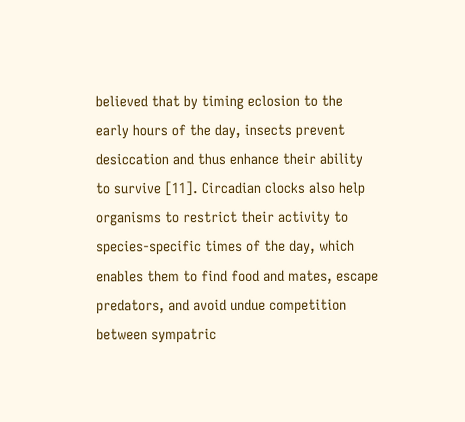believed that by timing eclosion to the early hours of the day, insects prevent desiccation and thus enhance their ability to survive [11]. Circadian clocks also help organisms to restrict their activity to species-specific times of the day, which enables them to find food and mates, escape predators, and avoid undue competition between sympatric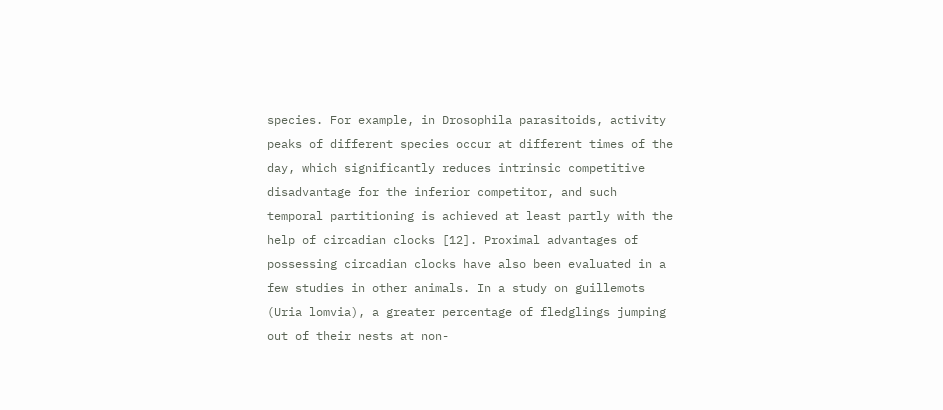species. For example, in Drosophila parasitoids, activity peaks of different species occur at different times of the day, which significantly reduces intrinsic competitive disadvantage for the inferior competitor, and such temporal partitioning is achieved at least partly with the help of circadian clocks [12]. Proximal advantages of possessing circadian clocks have also been evaluated in a few studies in other animals. In a study on guillemots (Uria lomvia), a greater percentage of fledglings jumping out of their nests at non-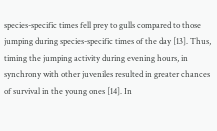species-specific times fell prey to gulls compared to those jumping during species-specific times of the day [13]. Thus, timing the jumping activity during evening hours, in synchrony with other juveniles resulted in greater chances of survival in the young ones [14]. In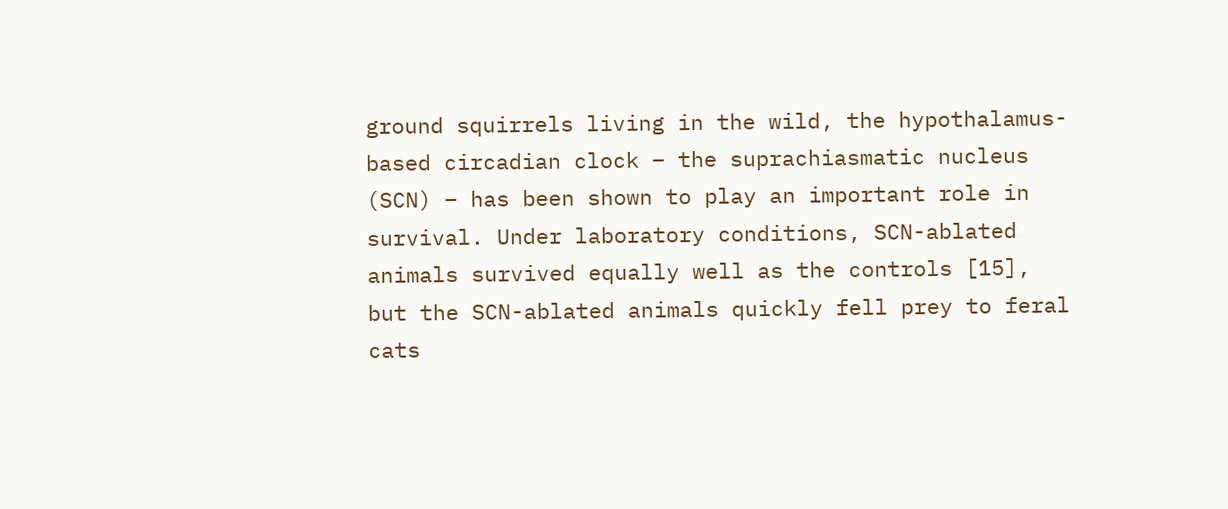ground squirrels living in the wild, the hypothalamus-based circadian clock – the suprachiasmatic nucleus (SCN) – has been shown to play an important role in survival. Under laboratory conditions, SCN-ablated animals survived equally well as the controls [15], but the SCN-ablated animals quickly fell prey to feral cats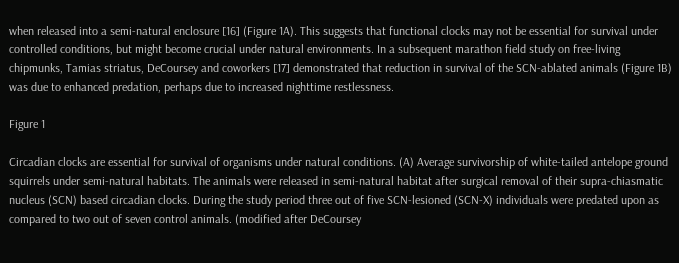when released into a semi-natural enclosure [16] (Figure 1A). This suggests that functional clocks may not be essential for survival under controlled conditions, but might become crucial under natural environments. In a subsequent marathon field study on free-living chipmunks, Tamias striatus, DeCoursey and coworkers [17] demonstrated that reduction in survival of the SCN-ablated animals (Figure 1B) was due to enhanced predation, perhaps due to increased nighttime restlessness.

Figure 1

Circadian clocks are essential for survival of organisms under natural conditions. (A) Average survivorship of white-tailed antelope ground squirrels under semi-natural habitats. The animals were released in semi-natural habitat after surgical removal of their supra-chiasmatic nucleus (SCN) based circadian clocks. During the study period three out of five SCN-lesioned (SCN-X) individuals were predated upon as compared to two out of seven control animals. (modified after DeCoursey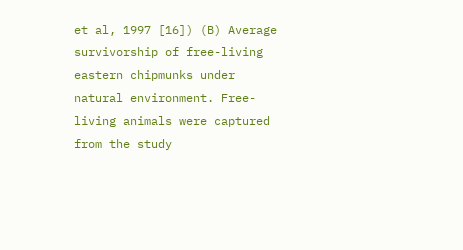et al, 1997 [16]) (B) Average survivorship of free-living eastern chipmunks under natural environment. Free-living animals were captured from the study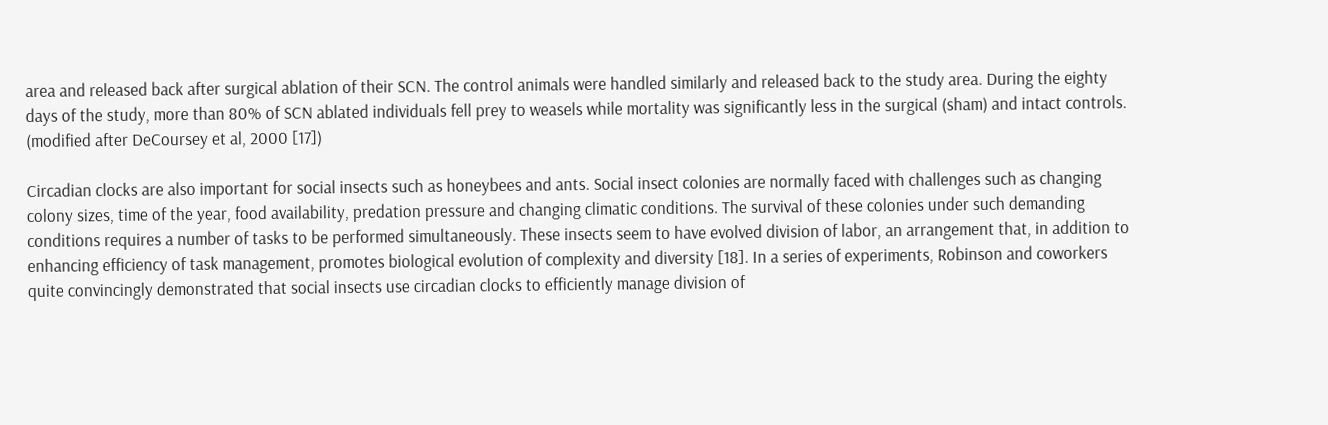area and released back after surgical ablation of their SCN. The control animals were handled similarly and released back to the study area. During the eighty days of the study, more than 80% of SCN ablated individuals fell prey to weasels while mortality was significantly less in the surgical (sham) and intact controls. (modified after DeCoursey et al, 2000 [17])

Circadian clocks are also important for social insects such as honeybees and ants. Social insect colonies are normally faced with challenges such as changing colony sizes, time of the year, food availability, predation pressure and changing climatic conditions. The survival of these colonies under such demanding conditions requires a number of tasks to be performed simultaneously. These insects seem to have evolved division of labor, an arrangement that, in addition to enhancing efficiency of task management, promotes biological evolution of complexity and diversity [18]. In a series of experiments, Robinson and coworkers quite convincingly demonstrated that social insects use circadian clocks to efficiently manage division of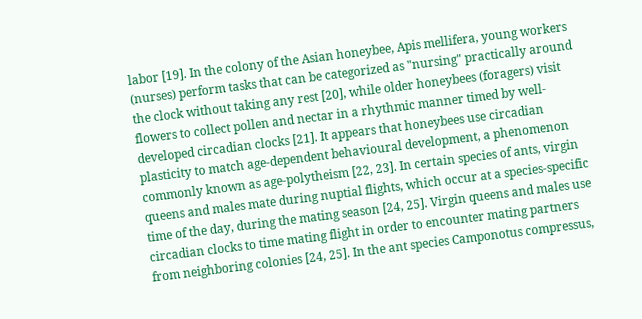labor [19]. In the colony of the Asian honeybee, Apis mellifera, young workers (nurses) perform tasks that can be categorized as "nursing" practically around the clock without taking any rest [20], while older honeybees (foragers) visit flowers to collect pollen and nectar in a rhythmic manner timed by well-developed circadian clocks [21]. It appears that honeybees use circadian plasticity to match age-dependent behavioural development, a phenomenon commonly known as age-polytheism [22, 23]. In certain species of ants, virgin queens and males mate during nuptial flights, which occur at a species-specific time of the day, during the mating season [24, 25]. Virgin queens and males use circadian clocks to time mating flight in order to encounter mating partners from neighboring colonies [24, 25]. In the ant species Camponotus compressus,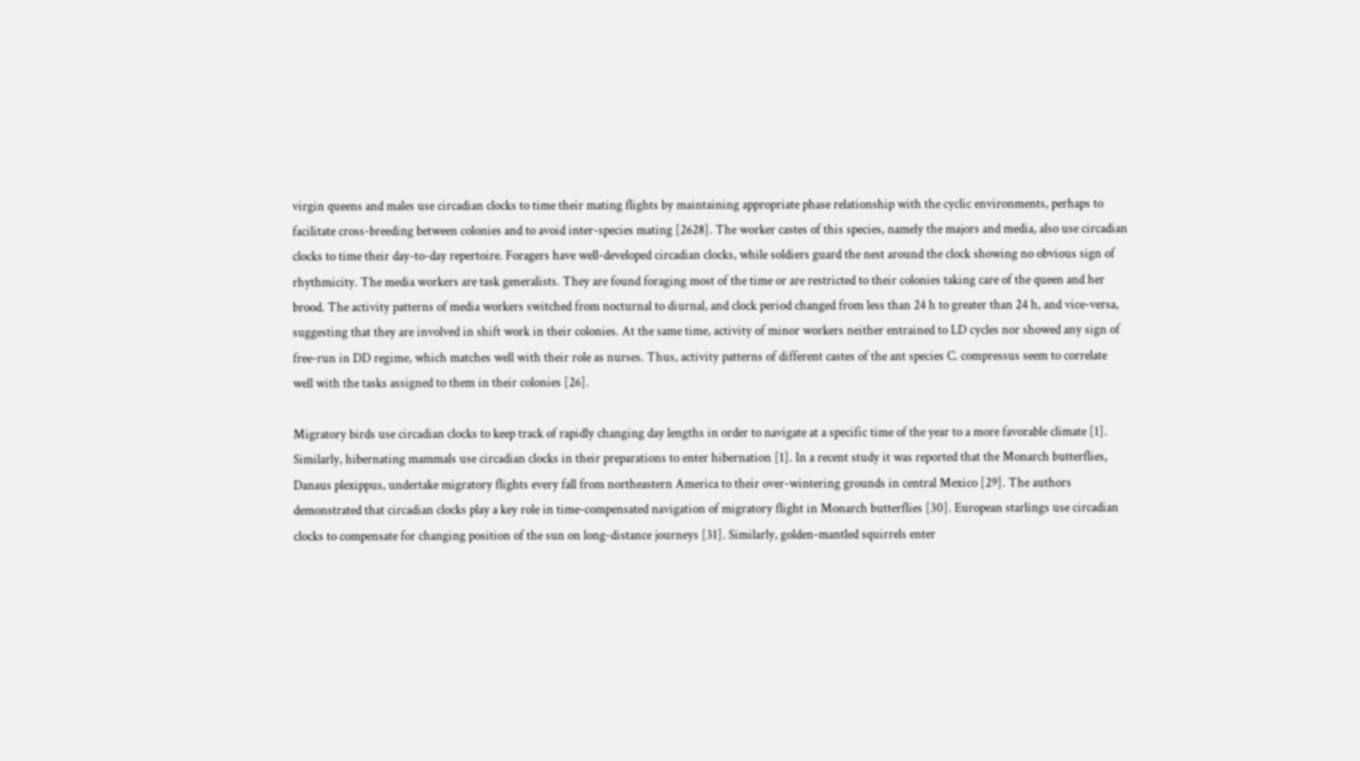virgin queens and males use circadian clocks to time their mating flights by maintaining appropriate phase relationship with the cyclic environments, perhaps to facilitate cross-breeding between colonies and to avoid inter-species mating [2628]. The worker castes of this species, namely the majors and media, also use circadian clocks to time their day-to-day repertoire. Foragers have well-developed circadian clocks, while soldiers guard the nest around the clock showing no obvious sign of rhythmicity. The media workers are task generalists. They are found foraging most of the time or are restricted to their colonies taking care of the queen and her brood. The activity patterns of media workers switched from nocturnal to diurnal, and clock period changed from less than 24 h to greater than 24 h, and vice-versa, suggesting that they are involved in shift work in their colonies. At the same time, activity of minor workers neither entrained to LD cycles nor showed any sign of free-run in DD regime, which matches well with their role as nurses. Thus, activity patterns of different castes of the ant species C. compressus seem to correlate well with the tasks assigned to them in their colonies [26].

Migratory birds use circadian clocks to keep track of rapidly changing day lengths in order to navigate at a specific time of the year to a more favorable climate [1]. Similarly, hibernating mammals use circadian clocks in their preparations to enter hibernation [1]. In a recent study it was reported that the Monarch butterflies, Danaus plexippus, undertake migratory flights every fall from northeastern America to their over-wintering grounds in central Mexico [29]. The authors demonstrated that circadian clocks play a key role in time-compensated navigation of migratory flight in Monarch butterflies [30]. European starlings use circadian clocks to compensate for changing position of the sun on long-distance journeys [31]. Similarly, golden-mantled squirrels enter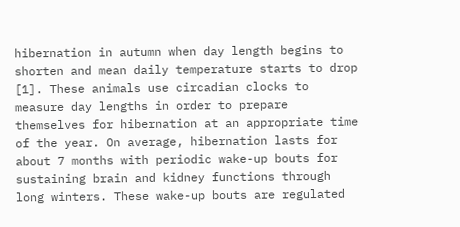hibernation in autumn when day length begins to shorten and mean daily temperature starts to drop [1]. These animals use circadian clocks to measure day lengths in order to prepare themselves for hibernation at an appropriate time of the year. On average, hibernation lasts for about 7 months with periodic wake-up bouts for sustaining brain and kidney functions through long winters. These wake-up bouts are regulated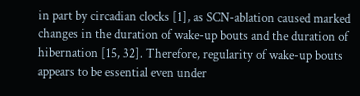in part by circadian clocks [1], as SCN-ablation caused marked changes in the duration of wake-up bouts and the duration of hibernation [15, 32]. Therefore, regularity of wake-up bouts appears to be essential even under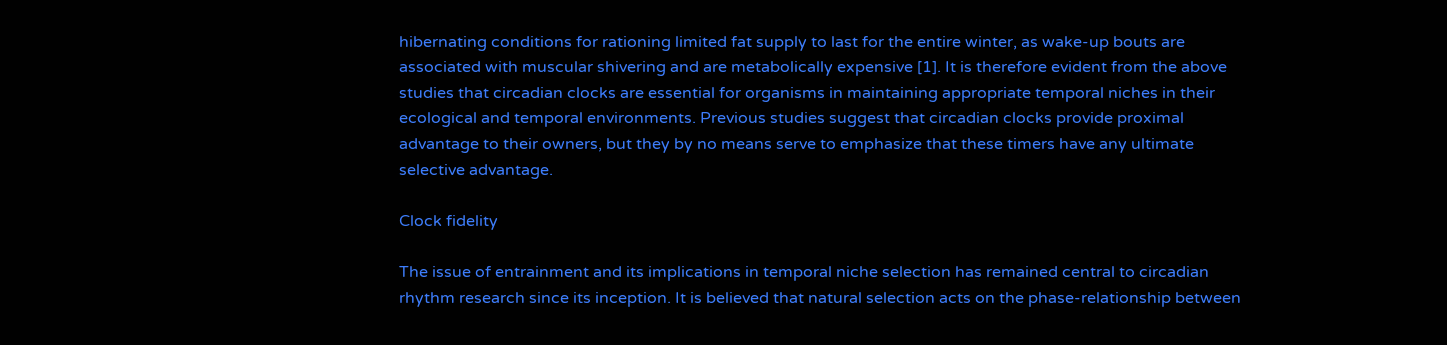hibernating conditions for rationing limited fat supply to last for the entire winter, as wake-up bouts are associated with muscular shivering and are metabolically expensive [1]. It is therefore evident from the above studies that circadian clocks are essential for organisms in maintaining appropriate temporal niches in their ecological and temporal environments. Previous studies suggest that circadian clocks provide proximal advantage to their owners, but they by no means serve to emphasize that these timers have any ultimate selective advantage.

Clock fidelity

The issue of entrainment and its implications in temporal niche selection has remained central to circadian rhythm research since its inception. It is believed that natural selection acts on the phase-relationship between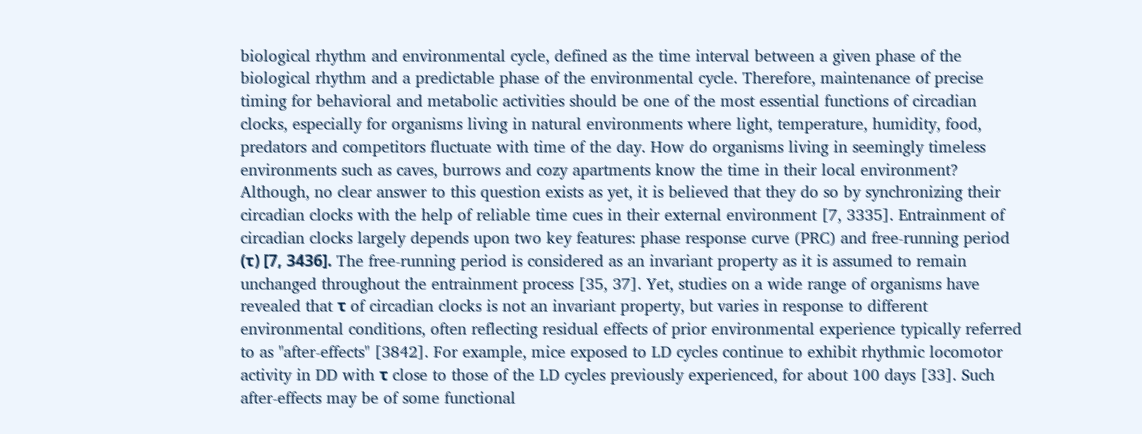biological rhythm and environmental cycle, defined as the time interval between a given phase of the biological rhythm and a predictable phase of the environmental cycle. Therefore, maintenance of precise timing for behavioral and metabolic activities should be one of the most essential functions of circadian clocks, especially for organisms living in natural environments where light, temperature, humidity, food, predators and competitors fluctuate with time of the day. How do organisms living in seemingly timeless environments such as caves, burrows and cozy apartments know the time in their local environment? Although, no clear answer to this question exists as yet, it is believed that they do so by synchronizing their circadian clocks with the help of reliable time cues in their external environment [7, 3335]. Entrainment of circadian clocks largely depends upon two key features: phase response curve (PRC) and free-running period (τ) [7, 3436]. The free-running period is considered as an invariant property as it is assumed to remain unchanged throughout the entrainment process [35, 37]. Yet, studies on a wide range of organisms have revealed that τ of circadian clocks is not an invariant property, but varies in response to different environmental conditions, often reflecting residual effects of prior environmental experience typically referred to as "after-effects" [3842]. For example, mice exposed to LD cycles continue to exhibit rhythmic locomotor activity in DD with τ close to those of the LD cycles previously experienced, for about 100 days [33]. Such after-effects may be of some functional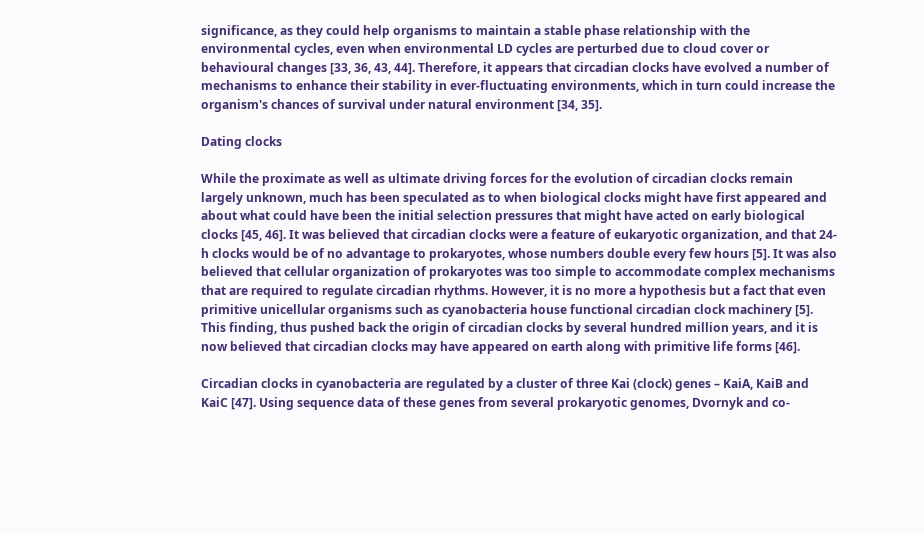significance, as they could help organisms to maintain a stable phase relationship with the environmental cycles, even when environmental LD cycles are perturbed due to cloud cover or behavioural changes [33, 36, 43, 44]. Therefore, it appears that circadian clocks have evolved a number of mechanisms to enhance their stability in ever-fluctuating environments, which in turn could increase the organism's chances of survival under natural environment [34, 35].

Dating clocks

While the proximate as well as ultimate driving forces for the evolution of circadian clocks remain largely unknown, much has been speculated as to when biological clocks might have first appeared and about what could have been the initial selection pressures that might have acted on early biological clocks [45, 46]. It was believed that circadian clocks were a feature of eukaryotic organization, and that 24-h clocks would be of no advantage to prokaryotes, whose numbers double every few hours [5]. It was also believed that cellular organization of prokaryotes was too simple to accommodate complex mechanisms that are required to regulate circadian rhythms. However, it is no more a hypothesis but a fact that even primitive unicellular organisms such as cyanobacteria house functional circadian clock machinery [5]. This finding, thus pushed back the origin of circadian clocks by several hundred million years, and it is now believed that circadian clocks may have appeared on earth along with primitive life forms [46].

Circadian clocks in cyanobacteria are regulated by a cluster of three Kai (clock) genes – KaiA, KaiB and KaiC [47]. Using sequence data of these genes from several prokaryotic genomes, Dvornyk and co-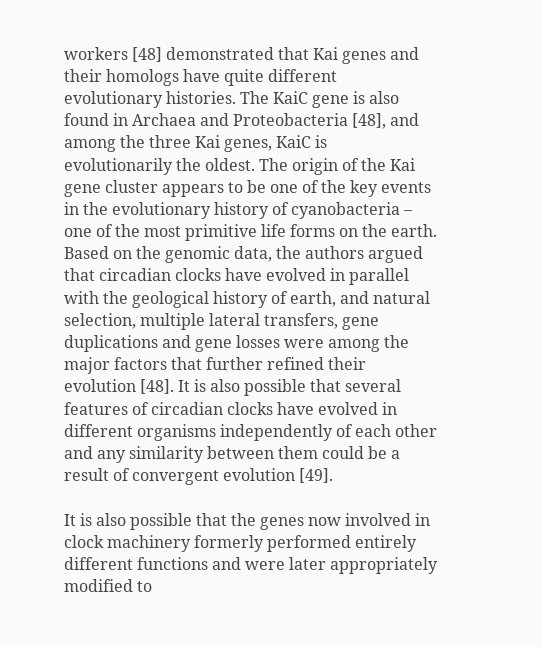workers [48] demonstrated that Kai genes and their homologs have quite different evolutionary histories. The KaiC gene is also found in Archaea and Proteobacteria [48], and among the three Kai genes, KaiC is evolutionarily the oldest. The origin of the Kai gene cluster appears to be one of the key events in the evolutionary history of cyanobacteria – one of the most primitive life forms on the earth. Based on the genomic data, the authors argued that circadian clocks have evolved in parallel with the geological history of earth, and natural selection, multiple lateral transfers, gene duplications and gene losses were among the major factors that further refined their evolution [48]. It is also possible that several features of circadian clocks have evolved in different organisms independently of each other and any similarity between them could be a result of convergent evolution [49].

It is also possible that the genes now involved in clock machinery formerly performed entirely different functions and were later appropriately modified to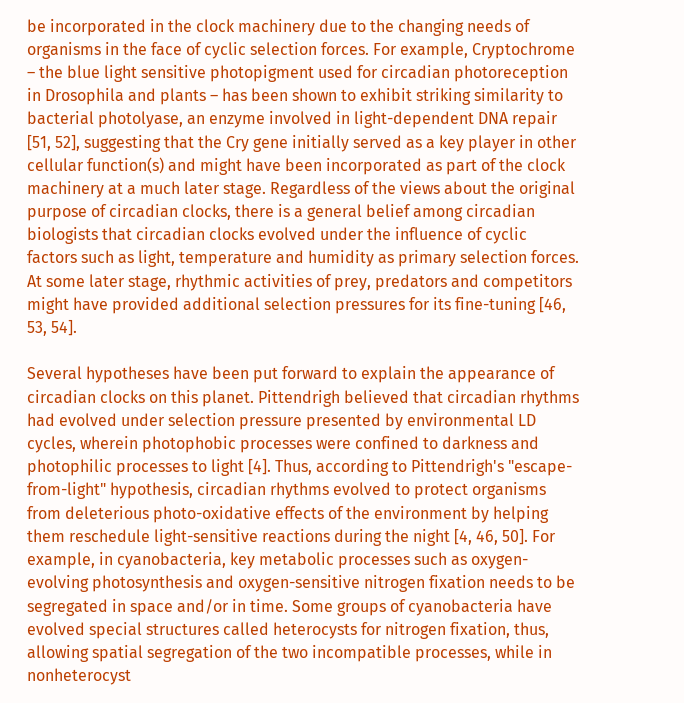be incorporated in the clock machinery due to the changing needs of organisms in the face of cyclic selection forces. For example, Cryptochrome – the blue light sensitive photopigment used for circadian photoreception in Drosophila and plants – has been shown to exhibit striking similarity to bacterial photolyase, an enzyme involved in light-dependent DNA repair [51, 52], suggesting that the Cry gene initially served as a key player in other cellular function(s) and might have been incorporated as part of the clock machinery at a much later stage. Regardless of the views about the original purpose of circadian clocks, there is a general belief among circadian biologists that circadian clocks evolved under the influence of cyclic factors such as light, temperature and humidity as primary selection forces. At some later stage, rhythmic activities of prey, predators and competitors might have provided additional selection pressures for its fine-tuning [46, 53, 54].

Several hypotheses have been put forward to explain the appearance of circadian clocks on this planet. Pittendrigh believed that circadian rhythms had evolved under selection pressure presented by environmental LD cycles, wherein photophobic processes were confined to darkness and photophilic processes to light [4]. Thus, according to Pittendrigh's "escape-from-light" hypothesis, circadian rhythms evolved to protect organisms from deleterious photo-oxidative effects of the environment by helping them reschedule light-sensitive reactions during the night [4, 46, 50]. For example, in cyanobacteria, key metabolic processes such as oxygen-evolving photosynthesis and oxygen-sensitive nitrogen fixation needs to be segregated in space and/or in time. Some groups of cyanobacteria have evolved special structures called heterocysts for nitrogen fixation, thus, allowing spatial segregation of the two incompatible processes, while in nonheterocyst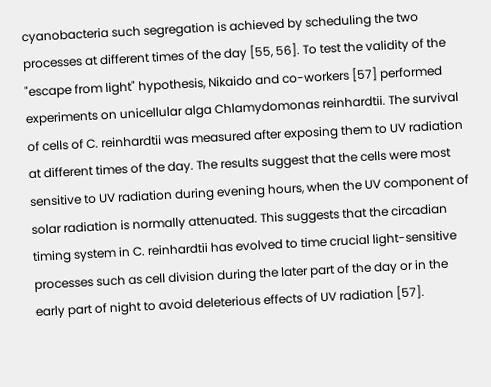cyanobacteria such segregation is achieved by scheduling the two processes at different times of the day [55, 56]. To test the validity of the "escape from light" hypothesis, Nikaido and co-workers [57] performed experiments on unicellular alga Chlamydomonas reinhardtii. The survival of cells of C. reinhardtii was measured after exposing them to UV radiation at different times of the day. The results suggest that the cells were most sensitive to UV radiation during evening hours, when the UV component of solar radiation is normally attenuated. This suggests that the circadian timing system in C. reinhardtii has evolved to time crucial light-sensitive processes such as cell division during the later part of the day or in the early part of night to avoid deleterious effects of UV radiation [57].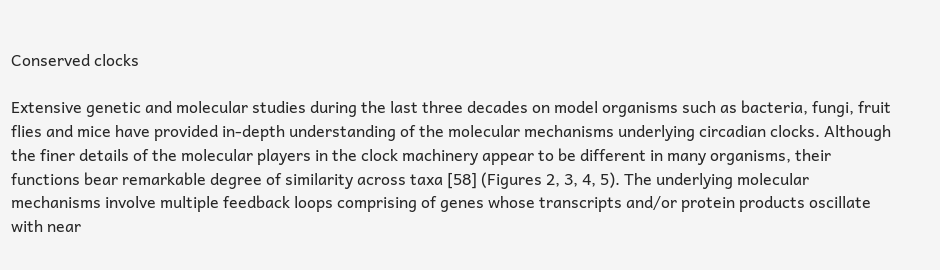Conserved clocks

Extensive genetic and molecular studies during the last three decades on model organisms such as bacteria, fungi, fruit flies and mice have provided in-depth understanding of the molecular mechanisms underlying circadian clocks. Although the finer details of the molecular players in the clock machinery appear to be different in many organisms, their functions bear remarkable degree of similarity across taxa [58] (Figures 2, 3, 4, 5). The underlying molecular mechanisms involve multiple feedback loops comprising of genes whose transcripts and/or protein products oscillate with near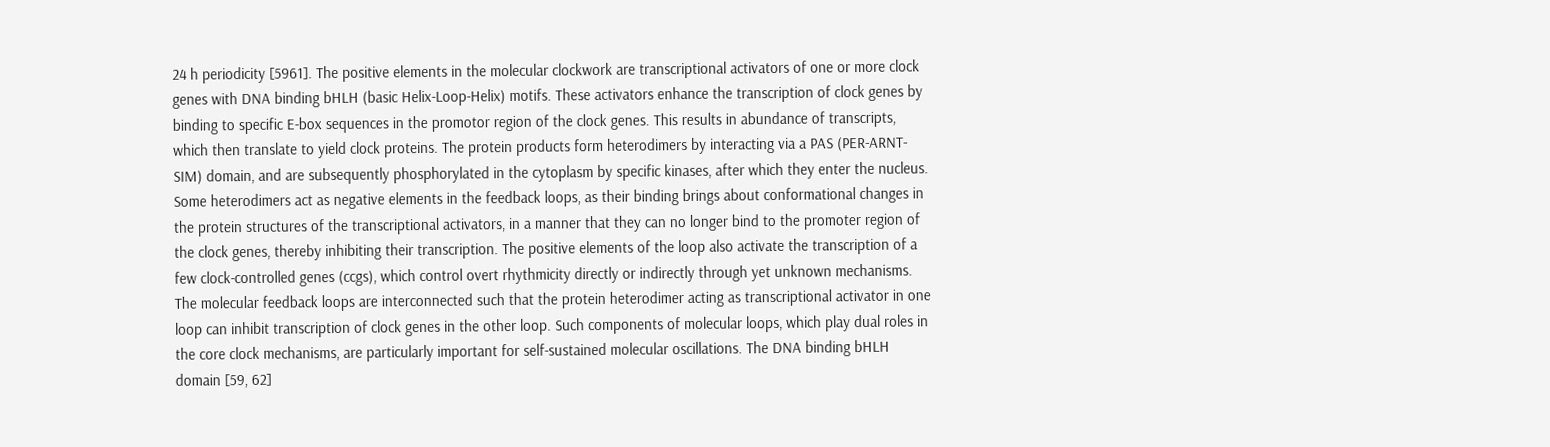24 h periodicity [5961]. The positive elements in the molecular clockwork are transcriptional activators of one or more clock genes with DNA binding bHLH (basic Helix-Loop-Helix) motifs. These activators enhance the transcription of clock genes by binding to specific E-box sequences in the promotor region of the clock genes. This results in abundance of transcripts, which then translate to yield clock proteins. The protein products form heterodimers by interacting via a PAS (PER-ARNT-SIM) domain, and are subsequently phosphorylated in the cytoplasm by specific kinases, after which they enter the nucleus. Some heterodimers act as negative elements in the feedback loops, as their binding brings about conformational changes in the protein structures of the transcriptional activators, in a manner that they can no longer bind to the promoter region of the clock genes, thereby inhibiting their transcription. The positive elements of the loop also activate the transcription of a few clock-controlled genes (ccgs), which control overt rhythmicity directly or indirectly through yet unknown mechanisms. The molecular feedback loops are interconnected such that the protein heterodimer acting as transcriptional activator in one loop can inhibit transcription of clock genes in the other loop. Such components of molecular loops, which play dual roles in the core clock mechanisms, are particularly important for self-sustained molecular oscillations. The DNA binding bHLH domain [59, 62]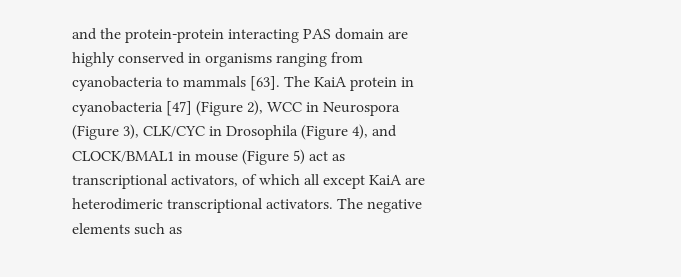and the protein-protein interacting PAS domain are highly conserved in organisms ranging from cyanobacteria to mammals [63]. The KaiA protein in cyanobacteria [47] (Figure 2), WCC in Neurospora (Figure 3), CLK/CYC in Drosophila (Figure 4), and CLOCK/BMAL1 in mouse (Figure 5) act as transcriptional activators, of which all except KaiA are heterodimeric transcriptional activators. The negative elements such as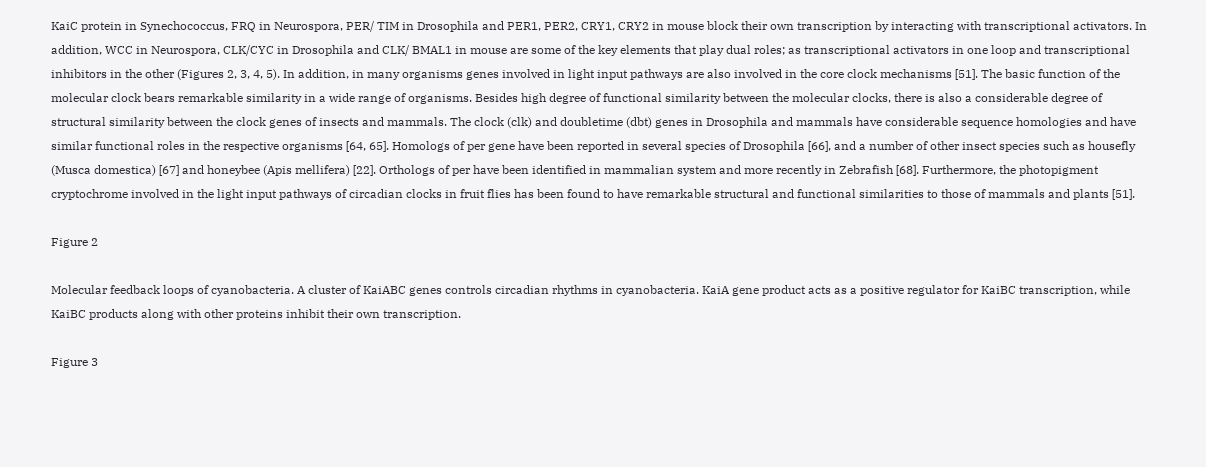KaiC protein in Synechococcus, FRQ in Neurospora, PER/ TIM in Drosophila and PER1, PER2, CRY1, CRY2 in mouse block their own transcription by interacting with transcriptional activators. In addition, WCC in Neurospora, CLK/CYC in Drosophila and CLK/ BMAL1 in mouse are some of the key elements that play dual roles; as transcriptional activators in one loop and transcriptional inhibitors in the other (Figures 2, 3, 4, 5). In addition, in many organisms genes involved in light input pathways are also involved in the core clock mechanisms [51]. The basic function of the molecular clock bears remarkable similarity in a wide range of organisms. Besides high degree of functional similarity between the molecular clocks, there is also a considerable degree of structural similarity between the clock genes of insects and mammals. The clock (clk) and doubletime (dbt) genes in Drosophila and mammals have considerable sequence homologies and have similar functional roles in the respective organisms [64, 65]. Homologs of per gene have been reported in several species of Drosophila [66], and a number of other insect species such as housefly (Musca domestica) [67] and honeybee (Apis mellifera) [22]. Orthologs of per have been identified in mammalian system and more recently in Zebrafish [68]. Furthermore, the photopigment cryptochrome involved in the light input pathways of circadian clocks in fruit flies has been found to have remarkable structural and functional similarities to those of mammals and plants [51].

Figure 2

Molecular feedback loops of cyanobacteria. A cluster of KaiABC genes controls circadian rhythms in cyanobacteria. KaiA gene product acts as a positive regulator for KaiBC transcription, while KaiBC products along with other proteins inhibit their own transcription.

Figure 3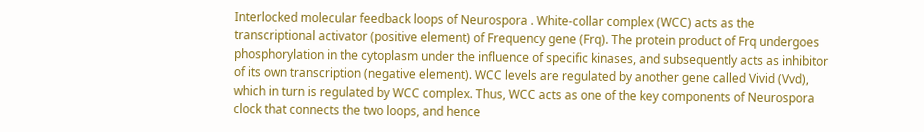Interlocked molecular feedback loops of Neurospora . White-collar complex (WCC) acts as the transcriptional activator (positive element) of Frequency gene (Frq). The protein product of Frq undergoes phosphorylation in the cytoplasm under the influence of specific kinases, and subsequently acts as inhibitor of its own transcription (negative element). WCC levels are regulated by another gene called Vivid (Vvd), which in turn is regulated by WCC complex. Thus, WCC acts as one of the key components of Neurospora clock that connects the two loops, and hence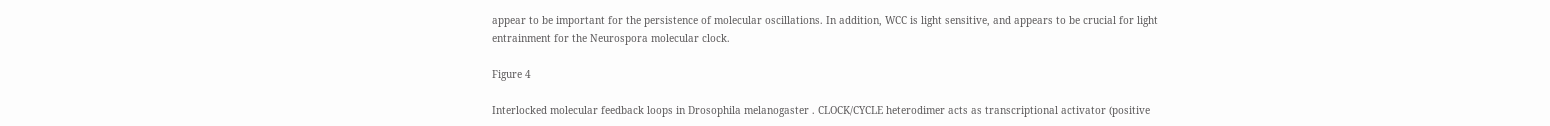appear to be important for the persistence of molecular oscillations. In addition, WCC is light sensitive, and appears to be crucial for light entrainment for the Neurospora molecular clock.

Figure 4

Interlocked molecular feedback loops in Drosophila melanogaster . CLOCK/CYCLE heterodimer acts as transcriptional activator (positive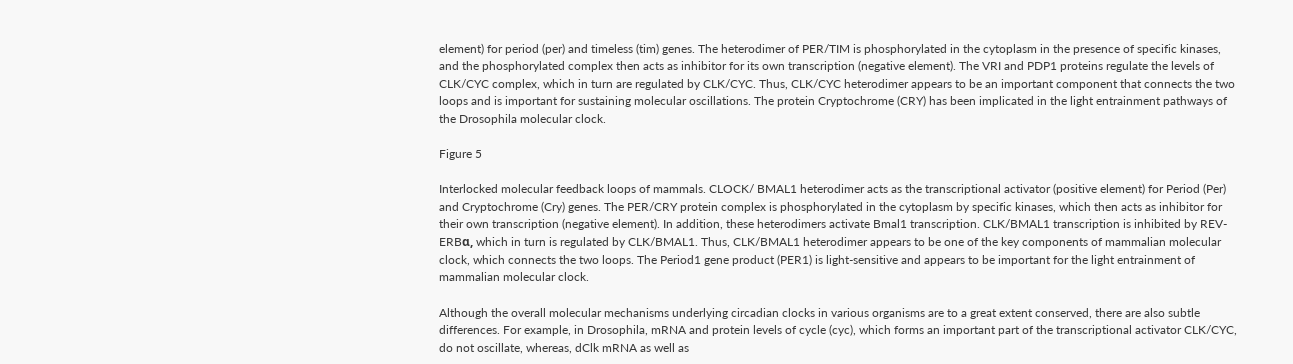element) for period (per) and timeless (tim) genes. The heterodimer of PER/TIM is phosphorylated in the cytoplasm in the presence of specific kinases, and the phosphorylated complex then acts as inhibitor for its own transcription (negative element). The VRI and PDP1 proteins regulate the levels of CLK/CYC complex, which in turn are regulated by CLK/CYC. Thus, CLK/CYC heterodimer appears to be an important component that connects the two loops and is important for sustaining molecular oscillations. The protein Cryptochrome (CRY) has been implicated in the light entrainment pathways of the Drosophila molecular clock.

Figure 5

Interlocked molecular feedback loops of mammals. CLOCK/ BMAL1 heterodimer acts as the transcriptional activator (positive element) for Period (Per) and Cryptochrome (Cry) genes. The PER/CRY protein complex is phosphorylated in the cytoplasm by specific kinases, which then acts as inhibitor for their own transcription (negative element). In addition, these heterodimers activate Bmal1 transcription. CLK/BMAL1 transcription is inhibited by REV-ERBα, which in turn is regulated by CLK/BMAL1. Thus, CLK/BMAL1 heterodimer appears to be one of the key components of mammalian molecular clock, which connects the two loops. The Period1 gene product (PER1) is light-sensitive and appears to be important for the light entrainment of mammalian molecular clock.

Although the overall molecular mechanisms underlying circadian clocks in various organisms are to a great extent conserved, there are also subtle differences. For example, in Drosophila, mRNA and protein levels of cycle (cyc), which forms an important part of the transcriptional activator CLK/CYC, do not oscillate, whereas, dClk mRNA as well as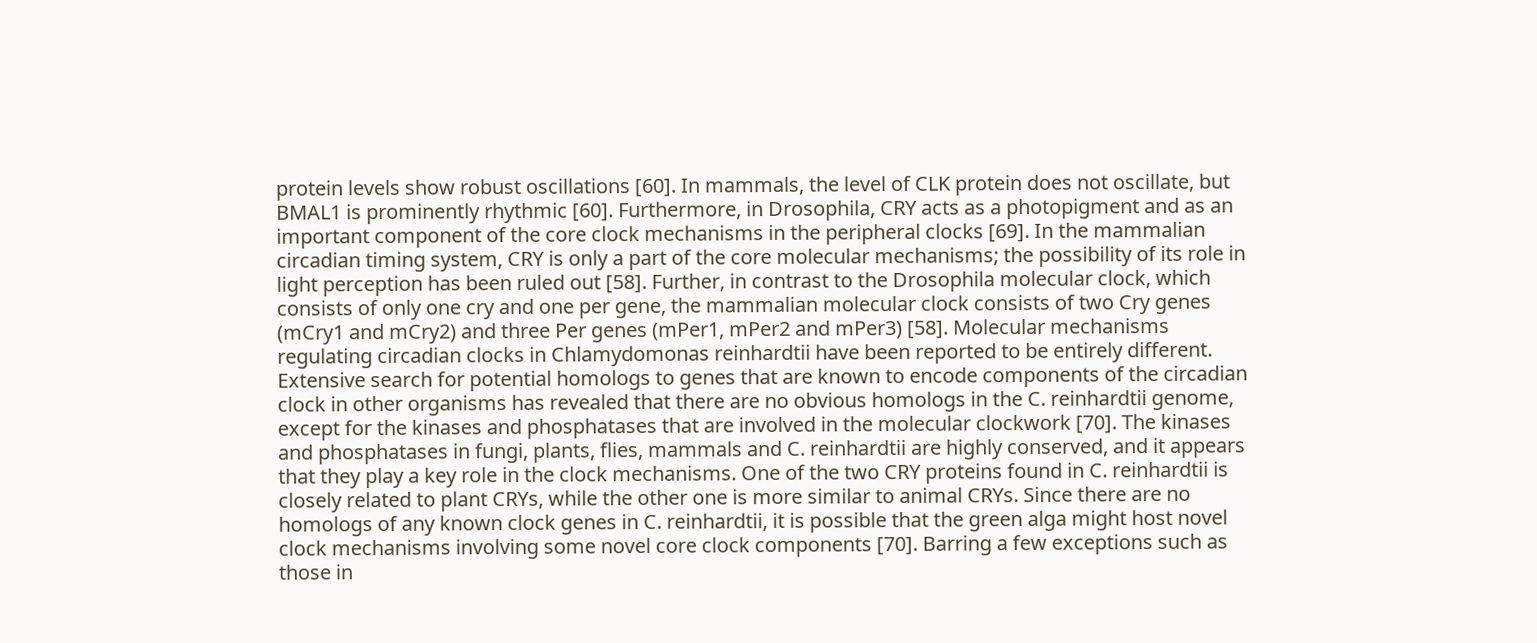protein levels show robust oscillations [60]. In mammals, the level of CLK protein does not oscillate, but BMAL1 is prominently rhythmic [60]. Furthermore, in Drosophila, CRY acts as a photopigment and as an important component of the core clock mechanisms in the peripheral clocks [69]. In the mammalian circadian timing system, CRY is only a part of the core molecular mechanisms; the possibility of its role in light perception has been ruled out [58]. Further, in contrast to the Drosophila molecular clock, which consists of only one cry and one per gene, the mammalian molecular clock consists of two Cry genes (mCry1 and mCry2) and three Per genes (mPer1, mPer2 and mPer3) [58]. Molecular mechanisms regulating circadian clocks in Chlamydomonas reinhardtii have been reported to be entirely different. Extensive search for potential homologs to genes that are known to encode components of the circadian clock in other organisms has revealed that there are no obvious homologs in the C. reinhardtii genome, except for the kinases and phosphatases that are involved in the molecular clockwork [70]. The kinases and phosphatases in fungi, plants, flies, mammals and C. reinhardtii are highly conserved, and it appears that they play a key role in the clock mechanisms. One of the two CRY proteins found in C. reinhardtii is closely related to plant CRYs, while the other one is more similar to animal CRYs. Since there are no homologs of any known clock genes in C. reinhardtii, it is possible that the green alga might host novel clock mechanisms involving some novel core clock components [70]. Barring a few exceptions such as those in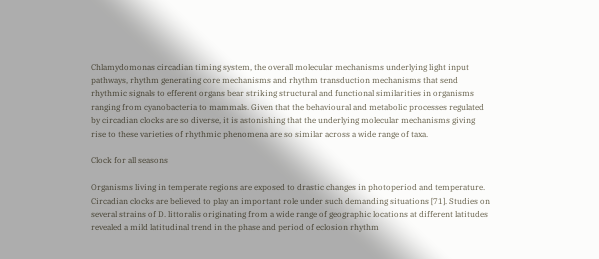Chlamydomonas circadian timing system, the overall molecular mechanisms underlying light input pathways, rhythm generating core mechanisms and rhythm transduction mechanisms that send rhythmic signals to efferent organs bear striking structural and functional similarities in organisms ranging from cyanobacteria to mammals. Given that the behavioural and metabolic processes regulated by circadian clocks are so diverse, it is astonishing that the underlying molecular mechanisms giving rise to these varieties of rhythmic phenomena are so similar across a wide range of taxa.

Clock for all seasons

Organisms living in temperate regions are exposed to drastic changes in photoperiod and temperature. Circadian clocks are believed to play an important role under such demanding situations [71]. Studies on several strains of D. littoralis originating from a wide range of geographic locations at different latitudes revealed a mild latitudinal trend in the phase and period of eclosion rhythm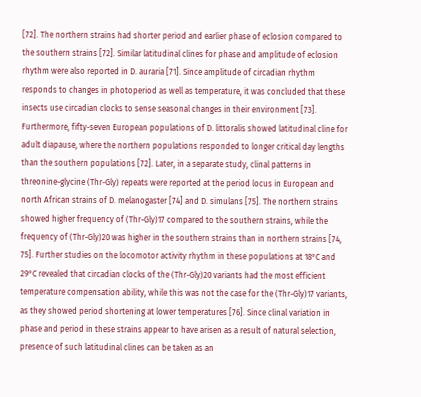[72]. The northern strains had shorter period and earlier phase of eclosion compared to the southern strains [72]. Similar latitudinal clines for phase and amplitude of eclosion rhythm were also reported in D. auraria [71]. Since amplitude of circadian rhythm responds to changes in photoperiod as well as temperature, it was concluded that these insects use circadian clocks to sense seasonal changes in their environment [73]. Furthermore, fifty-seven European populations of D. littoralis showed latitudinal cline for adult diapause, where the northern populations responded to longer critical day lengths than the southern populations [72]. Later, in a separate study, clinal patterns in threonine-glycine (Thr-Gly) repeats were reported at the period locus in European and north African strains of D. melanogaster [74] and D. simulans [75]. The northern strains showed higher frequency of (Thr-Gly)17 compared to the southern strains, while the frequency of (Thr-Gly)20 was higher in the southern strains than in northern strains [74, 75]. Further studies on the locomotor activity rhythm in these populations at 18°C and 29°C revealed that circadian clocks of the (Thr-Gly)20 variants had the most efficient temperature compensation ability, while this was not the case for the (Thr-Gly)17 variants, as they showed period shortening at lower temperatures [76]. Since clinal variation in phase and period in these strains appear to have arisen as a result of natural selection, presence of such latitudinal clines can be taken as an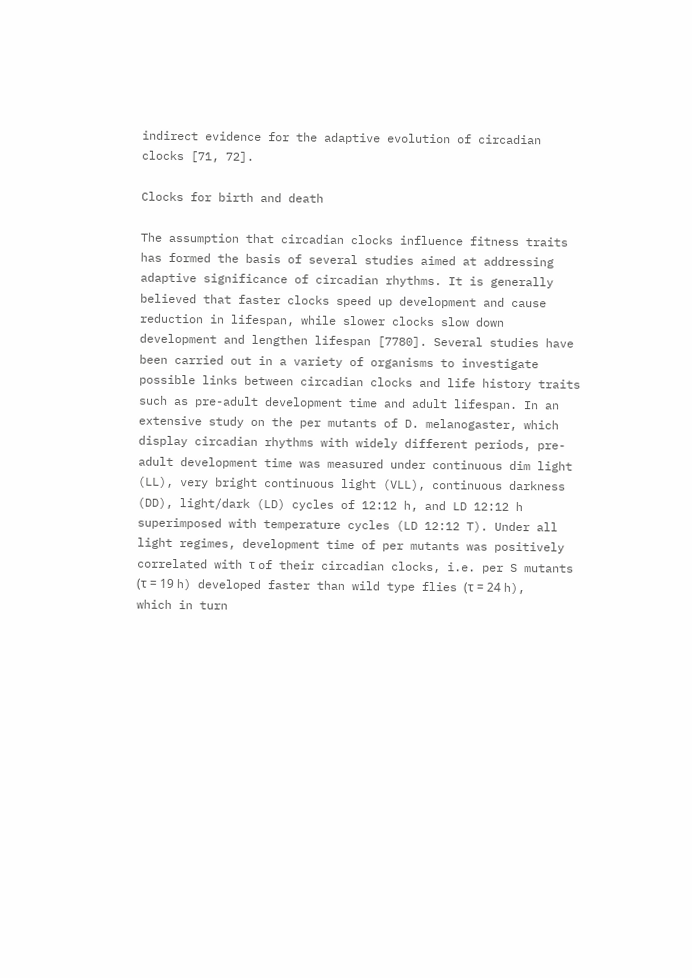indirect evidence for the adaptive evolution of circadian clocks [71, 72].

Clocks for birth and death

The assumption that circadian clocks influence fitness traits has formed the basis of several studies aimed at addressing adaptive significance of circadian rhythms. It is generally believed that faster clocks speed up development and cause reduction in lifespan, while slower clocks slow down development and lengthen lifespan [7780]. Several studies have been carried out in a variety of organisms to investigate possible links between circadian clocks and life history traits such as pre-adult development time and adult lifespan. In an extensive study on the per mutants of D. melanogaster, which display circadian rhythms with widely different periods, pre-adult development time was measured under continuous dim light (LL), very bright continuous light (VLL), continuous darkness (DD), light/dark (LD) cycles of 12:12 h, and LD 12:12 h superimposed with temperature cycles (LD 12:12 T). Under all light regimes, development time of per mutants was positively correlated with τ of their circadian clocks, i.e. per S mutants (τ = 19 h) developed faster than wild type flies (τ = 24 h), which in turn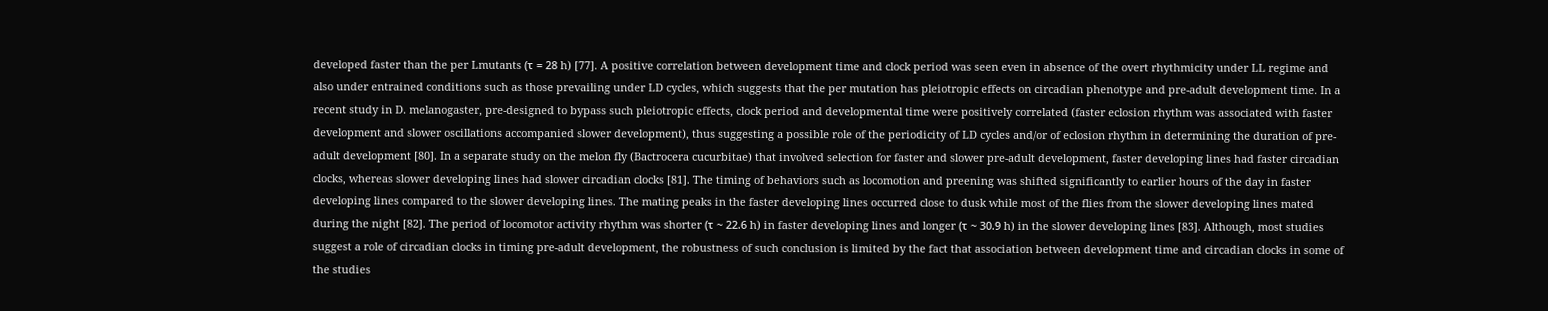developed faster than the per Lmutants (τ = 28 h) [77]. A positive correlation between development time and clock period was seen even in absence of the overt rhythmicity under LL regime and also under entrained conditions such as those prevailing under LD cycles, which suggests that the per mutation has pleiotropic effects on circadian phenotype and pre-adult development time. In a recent study in D. melanogaster, pre-designed to bypass such pleiotropic effects, clock period and developmental time were positively correlated (faster eclosion rhythm was associated with faster development and slower oscillations accompanied slower development), thus suggesting a possible role of the periodicity of LD cycles and/or of eclosion rhythm in determining the duration of pre-adult development [80]. In a separate study on the melon fly (Bactrocera cucurbitae) that involved selection for faster and slower pre-adult development, faster developing lines had faster circadian clocks, whereas slower developing lines had slower circadian clocks [81]. The timing of behaviors such as locomotion and preening was shifted significantly to earlier hours of the day in faster developing lines compared to the slower developing lines. The mating peaks in the faster developing lines occurred close to dusk while most of the flies from the slower developing lines mated during the night [82]. The period of locomotor activity rhythm was shorter (τ ~ 22.6 h) in faster developing lines and longer (τ ~ 30.9 h) in the slower developing lines [83]. Although, most studies suggest a role of circadian clocks in timing pre-adult development, the robustness of such conclusion is limited by the fact that association between development time and circadian clocks in some of the studies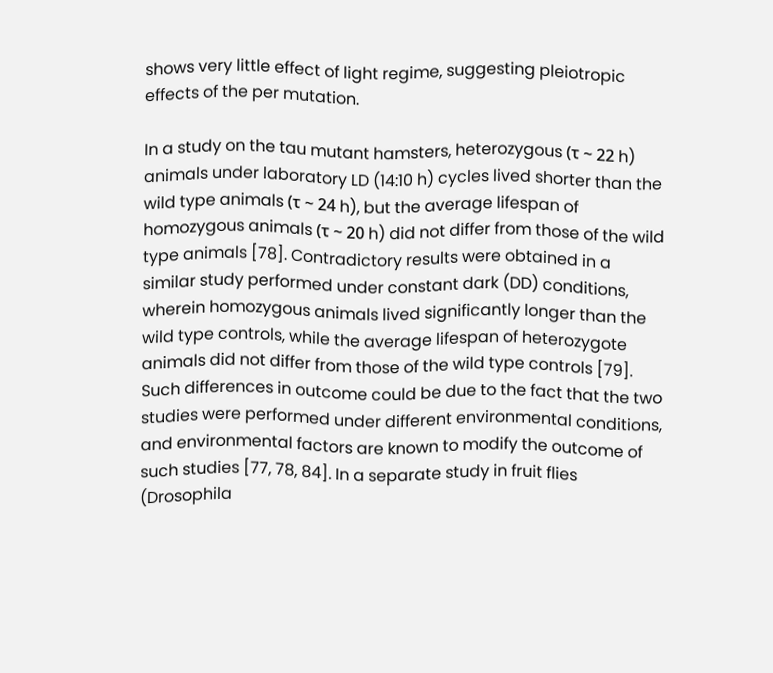shows very little effect of light regime, suggesting pleiotropic effects of the per mutation.

In a study on the tau mutant hamsters, heterozygous (τ ~ 22 h) animals under laboratory LD (14:10 h) cycles lived shorter than the wild type animals (τ ~ 24 h), but the average lifespan of homozygous animals (τ ~ 20 h) did not differ from those of the wild type animals [78]. Contradictory results were obtained in a similar study performed under constant dark (DD) conditions, wherein homozygous animals lived significantly longer than the wild type controls, while the average lifespan of heterozygote animals did not differ from those of the wild type controls [79]. Such differences in outcome could be due to the fact that the two studies were performed under different environmental conditions, and environmental factors are known to modify the outcome of such studies [77, 78, 84]. In a separate study in fruit flies (Drosophila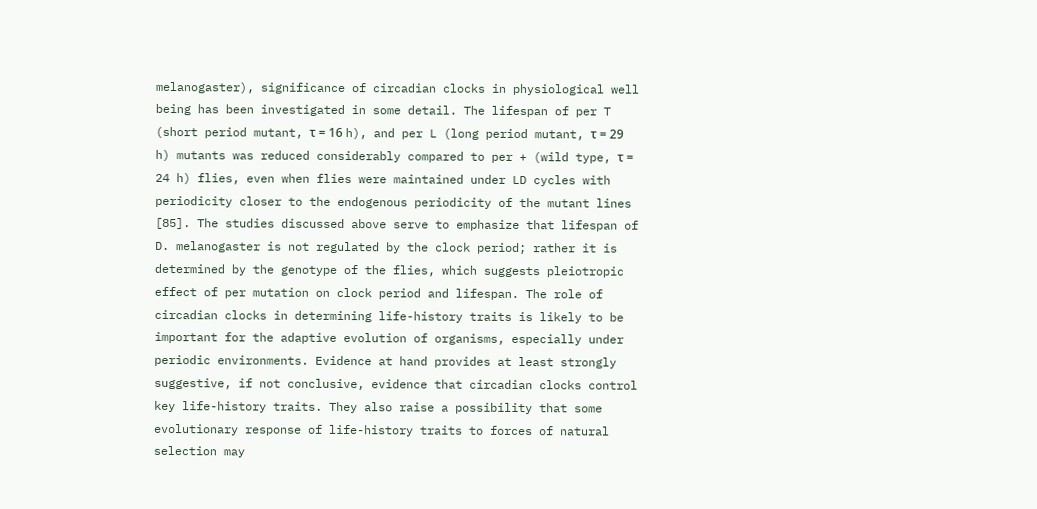melanogaster), significance of circadian clocks in physiological well being has been investigated in some detail. The lifespan of per T (short period mutant, τ = 16 h), and per L (long period mutant, τ = 29 h) mutants was reduced considerably compared to per + (wild type, τ = 24 h) flies, even when flies were maintained under LD cycles with periodicity closer to the endogenous periodicity of the mutant lines [85]. The studies discussed above serve to emphasize that lifespan of D. melanogaster is not regulated by the clock period; rather it is determined by the genotype of the flies, which suggests pleiotropic effect of per mutation on clock period and lifespan. The role of circadian clocks in determining life-history traits is likely to be important for the adaptive evolution of organisms, especially under periodic environments. Evidence at hand provides at least strongly suggestive, if not conclusive, evidence that circadian clocks control key life-history traits. They also raise a possibility that some evolutionary response of life-history traits to forces of natural selection may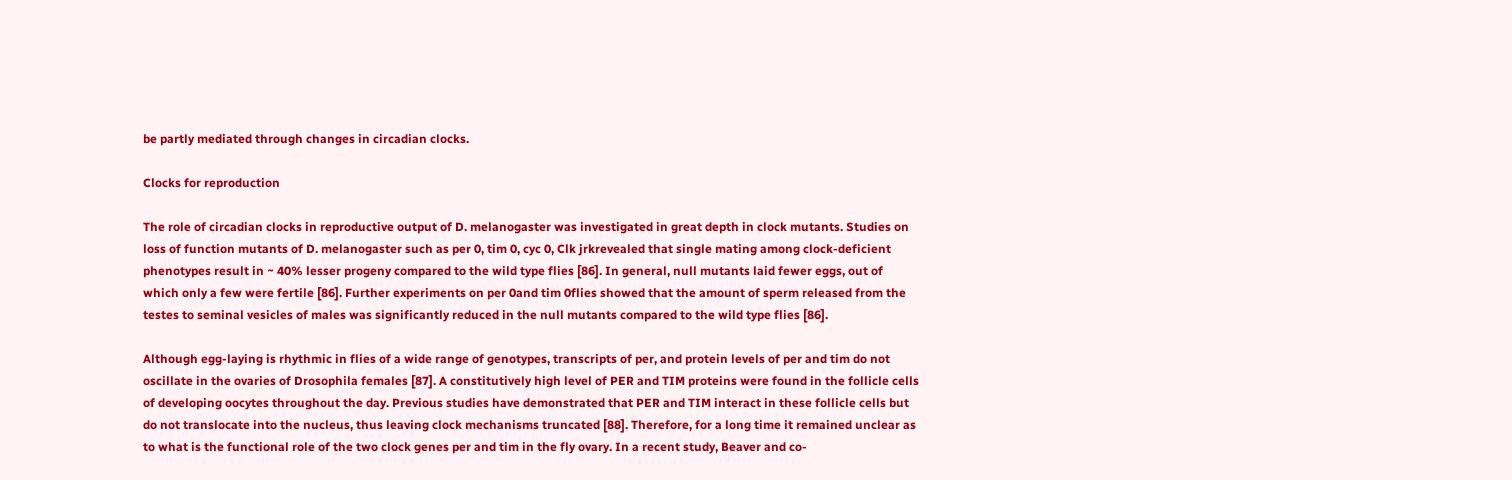be partly mediated through changes in circadian clocks.

Clocks for reproduction

The role of circadian clocks in reproductive output of D. melanogaster was investigated in great depth in clock mutants. Studies on loss of function mutants of D. melanogaster such as per 0, tim 0, cyc 0, Clk jrkrevealed that single mating among clock-deficient phenotypes result in ~ 40% lesser progeny compared to the wild type flies [86]. In general, null mutants laid fewer eggs, out of which only a few were fertile [86]. Further experiments on per 0and tim 0flies showed that the amount of sperm released from the testes to seminal vesicles of males was significantly reduced in the null mutants compared to the wild type flies [86].

Although egg-laying is rhythmic in flies of a wide range of genotypes, transcripts of per, and protein levels of per and tim do not oscillate in the ovaries of Drosophila females [87]. A constitutively high level of PER and TIM proteins were found in the follicle cells of developing oocytes throughout the day. Previous studies have demonstrated that PER and TIM interact in these follicle cells but do not translocate into the nucleus, thus leaving clock mechanisms truncated [88]. Therefore, for a long time it remained unclear as to what is the functional role of the two clock genes per and tim in the fly ovary. In a recent study, Beaver and co-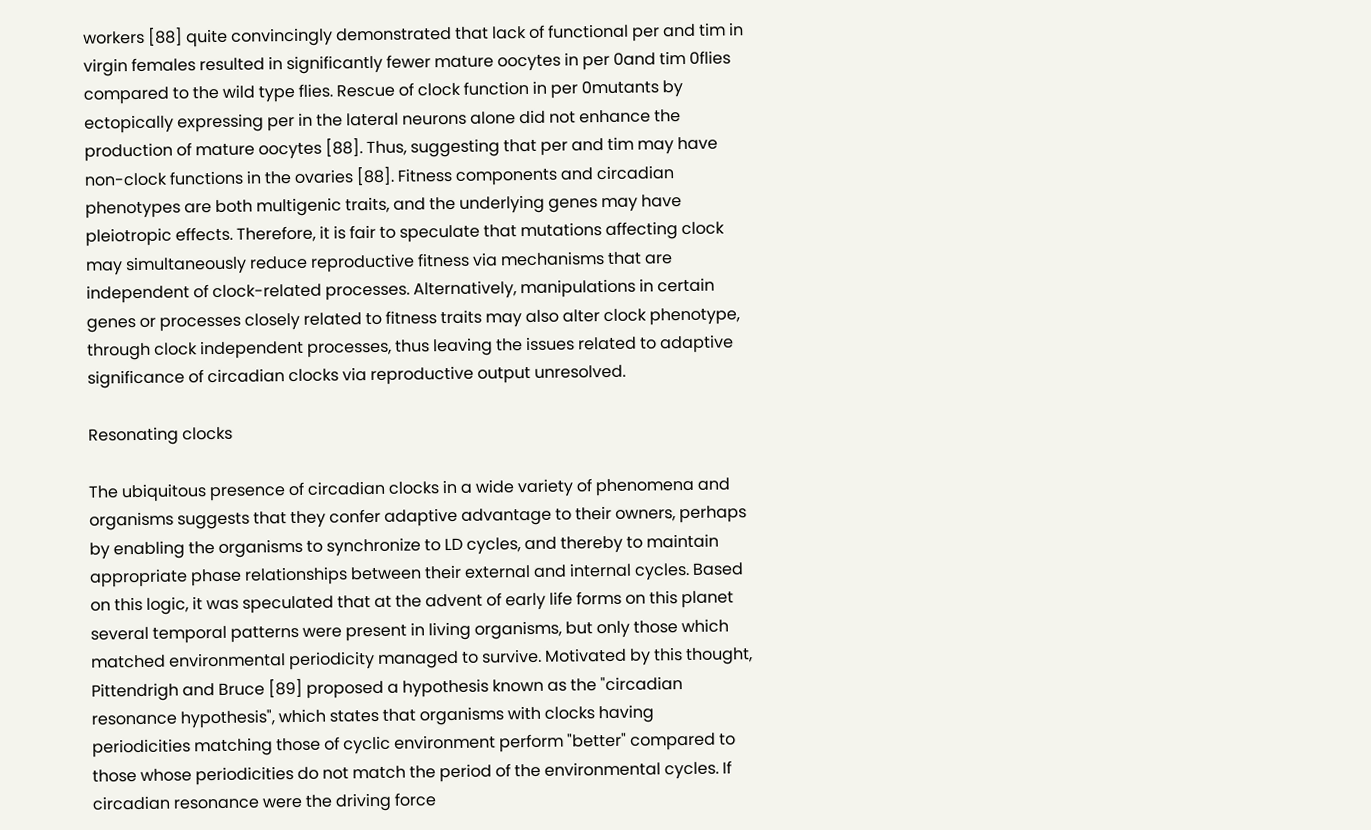workers [88] quite convincingly demonstrated that lack of functional per and tim in virgin females resulted in significantly fewer mature oocytes in per 0and tim 0flies compared to the wild type flies. Rescue of clock function in per 0mutants by ectopically expressing per in the lateral neurons alone did not enhance the production of mature oocytes [88]. Thus, suggesting that per and tim may have non-clock functions in the ovaries [88]. Fitness components and circadian phenotypes are both multigenic traits, and the underlying genes may have pleiotropic effects. Therefore, it is fair to speculate that mutations affecting clock may simultaneously reduce reproductive fitness via mechanisms that are independent of clock-related processes. Alternatively, manipulations in certain genes or processes closely related to fitness traits may also alter clock phenotype, through clock independent processes, thus leaving the issues related to adaptive significance of circadian clocks via reproductive output unresolved.

Resonating clocks

The ubiquitous presence of circadian clocks in a wide variety of phenomena and organisms suggests that they confer adaptive advantage to their owners, perhaps by enabling the organisms to synchronize to LD cycles, and thereby to maintain appropriate phase relationships between their external and internal cycles. Based on this logic, it was speculated that at the advent of early life forms on this planet several temporal patterns were present in living organisms, but only those which matched environmental periodicity managed to survive. Motivated by this thought, Pittendrigh and Bruce [89] proposed a hypothesis known as the "circadian resonance hypothesis", which states that organisms with clocks having periodicities matching those of cyclic environment perform "better" compared to those whose periodicities do not match the period of the environmental cycles. If circadian resonance were the driving force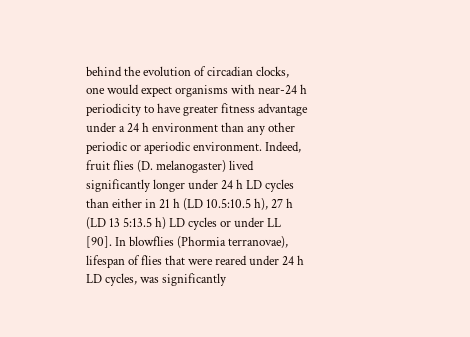behind the evolution of circadian clocks, one would expect organisms with near-24 h periodicity to have greater fitness advantage under a 24 h environment than any other periodic or aperiodic environment. Indeed, fruit flies (D. melanogaster) lived significantly longer under 24 h LD cycles than either in 21 h (LD 10.5:10.5 h), 27 h (LD 13 5:13.5 h) LD cycles or under LL [90]. In blowflies (Phormia terranovae), lifespan of flies that were reared under 24 h LD cycles, was significantly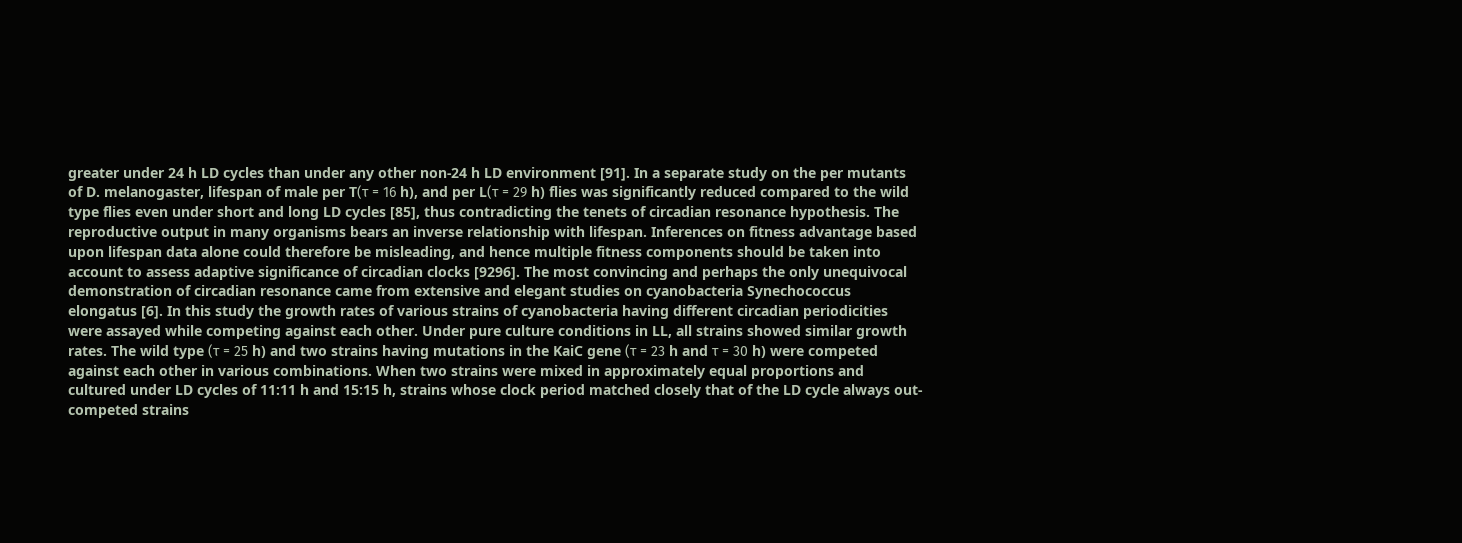greater under 24 h LD cycles than under any other non-24 h LD environment [91]. In a separate study on the per mutants of D. melanogaster, lifespan of male per T(τ = 16 h), and per L(τ = 29 h) flies was significantly reduced compared to the wild type flies even under short and long LD cycles [85], thus contradicting the tenets of circadian resonance hypothesis. The reproductive output in many organisms bears an inverse relationship with lifespan. Inferences on fitness advantage based upon lifespan data alone could therefore be misleading, and hence multiple fitness components should be taken into account to assess adaptive significance of circadian clocks [9296]. The most convincing and perhaps the only unequivocal demonstration of circadian resonance came from extensive and elegant studies on cyanobacteria Synechococcus elongatus [6]. In this study the growth rates of various strains of cyanobacteria having different circadian periodicities were assayed while competing against each other. Under pure culture conditions in LL, all strains showed similar growth rates. The wild type (τ = 25 h) and two strains having mutations in the KaiC gene (τ = 23 h and τ = 30 h) were competed against each other in various combinations. When two strains were mixed in approximately equal proportions and cultured under LD cycles of 11:11 h and 15:15 h, strains whose clock period matched closely that of the LD cycle always out-competed strains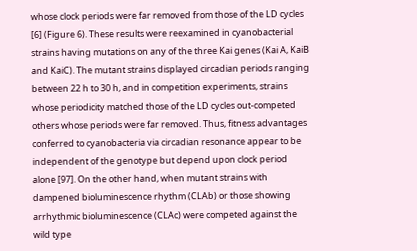whose clock periods were far removed from those of the LD cycles [6] (Figure 6). These results were reexamined in cyanobacterial strains having mutations on any of the three Kai genes (Kai A, KaiB and KaiC). The mutant strains displayed circadian periods ranging between 22 h to 30 h, and in competition experiments, strains whose periodicity matched those of the LD cycles out-competed others whose periods were far removed. Thus, fitness advantages conferred to cyanobacteria via circadian resonance appear to be independent of the genotype but depend upon clock period alone [97]. On the other hand, when mutant strains with dampened bioluminescence rhythm (CLAb) or those showing arrhythmic bioluminescence (CLAc) were competed against the wild type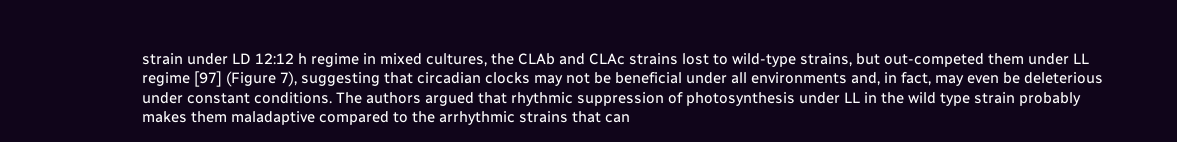strain under LD 12:12 h regime in mixed cultures, the CLAb and CLAc strains lost to wild-type strains, but out-competed them under LL regime [97] (Figure 7), suggesting that circadian clocks may not be beneficial under all environments and, in fact, may even be deleterious under constant conditions. The authors argued that rhythmic suppression of photosynthesis under LL in the wild type strain probably makes them maladaptive compared to the arrhythmic strains that can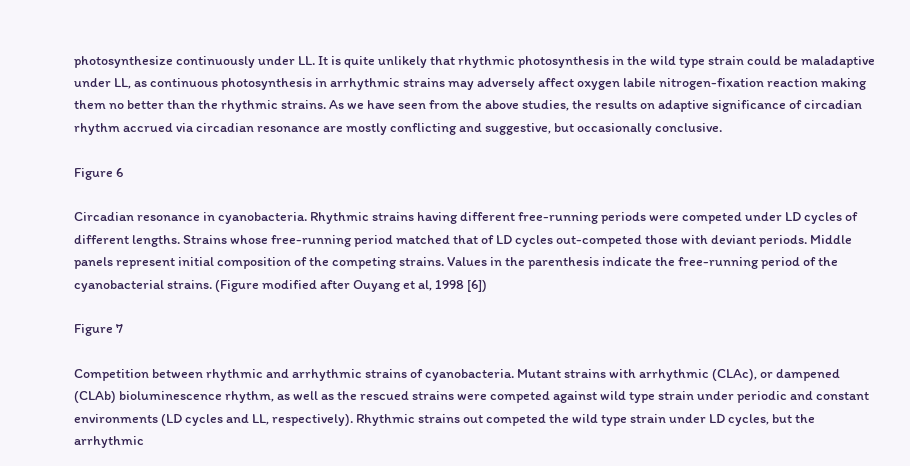photosynthesize continuously under LL. It is quite unlikely that rhythmic photosynthesis in the wild type strain could be maladaptive under LL, as continuous photosynthesis in arrhythmic strains may adversely affect oxygen labile nitrogen-fixation reaction making them no better than the rhythmic strains. As we have seen from the above studies, the results on adaptive significance of circadian rhythm accrued via circadian resonance are mostly conflicting and suggestive, but occasionally conclusive.

Figure 6

Circadian resonance in cyanobacteria. Rhythmic strains having different free-running periods were competed under LD cycles of different lengths. Strains whose free-running period matched that of LD cycles out-competed those with deviant periods. Middle panels represent initial composition of the competing strains. Values in the parenthesis indicate the free-running period of the cyanobacterial strains. (Figure modified after Ouyang et al, 1998 [6])

Figure 7

Competition between rhythmic and arrhythmic strains of cyanobacteria. Mutant strains with arrhythmic (CLAc), or dampened (CLAb) bioluminescence rhythm, as well as the rescued strains were competed against wild type strain under periodic and constant environments (LD cycles and LL, respectively). Rhythmic strains out competed the wild type strain under LD cycles, but the arrhythmic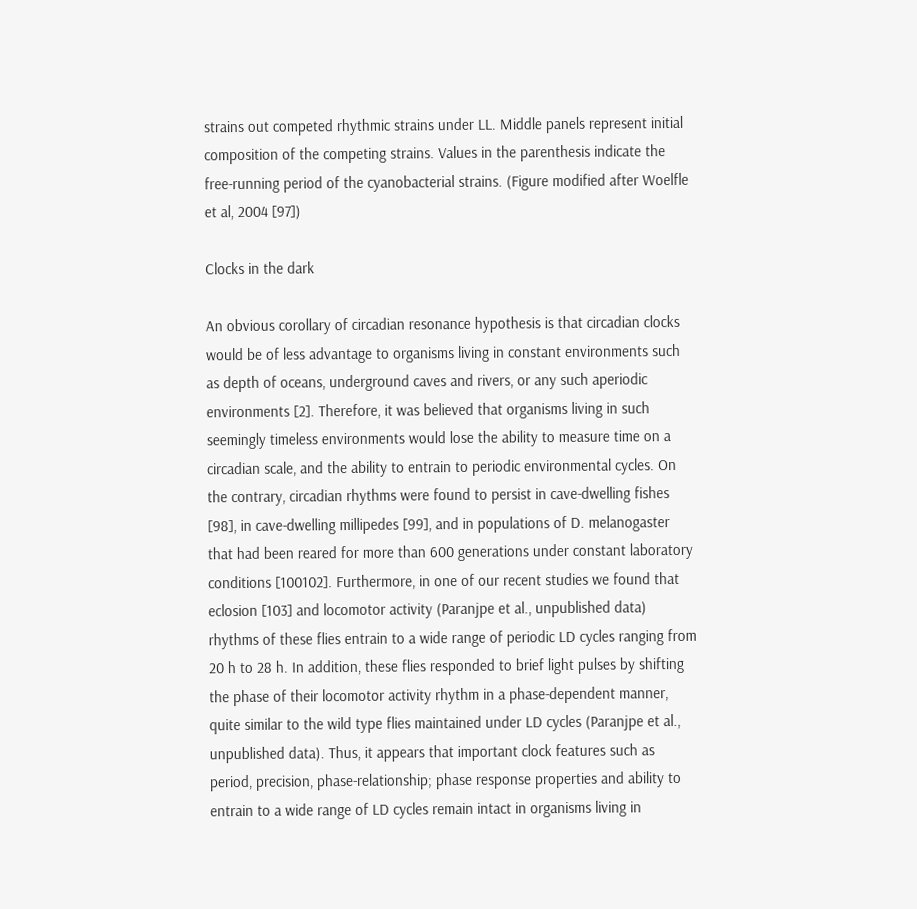strains out competed rhythmic strains under LL. Middle panels represent initial composition of the competing strains. Values in the parenthesis indicate the free-running period of the cyanobacterial strains. (Figure modified after Woelfle et al, 2004 [97])

Clocks in the dark

An obvious corollary of circadian resonance hypothesis is that circadian clocks would be of less advantage to organisms living in constant environments such as depth of oceans, underground caves and rivers, or any such aperiodic environments [2]. Therefore, it was believed that organisms living in such seemingly timeless environments would lose the ability to measure time on a circadian scale, and the ability to entrain to periodic environmental cycles. On the contrary, circadian rhythms were found to persist in cave-dwelling fishes [98], in cave-dwelling millipedes [99], and in populations of D. melanogaster that had been reared for more than 600 generations under constant laboratory conditions [100102]. Furthermore, in one of our recent studies we found that eclosion [103] and locomotor activity (Paranjpe et al., unpublished data) rhythms of these flies entrain to a wide range of periodic LD cycles ranging from 20 h to 28 h. In addition, these flies responded to brief light pulses by shifting the phase of their locomotor activity rhythm in a phase-dependent manner, quite similar to the wild type flies maintained under LD cycles (Paranjpe et al., unpublished data). Thus, it appears that important clock features such as period, precision, phase-relationship; phase response properties and ability to entrain to a wide range of LD cycles remain intact in organisms living in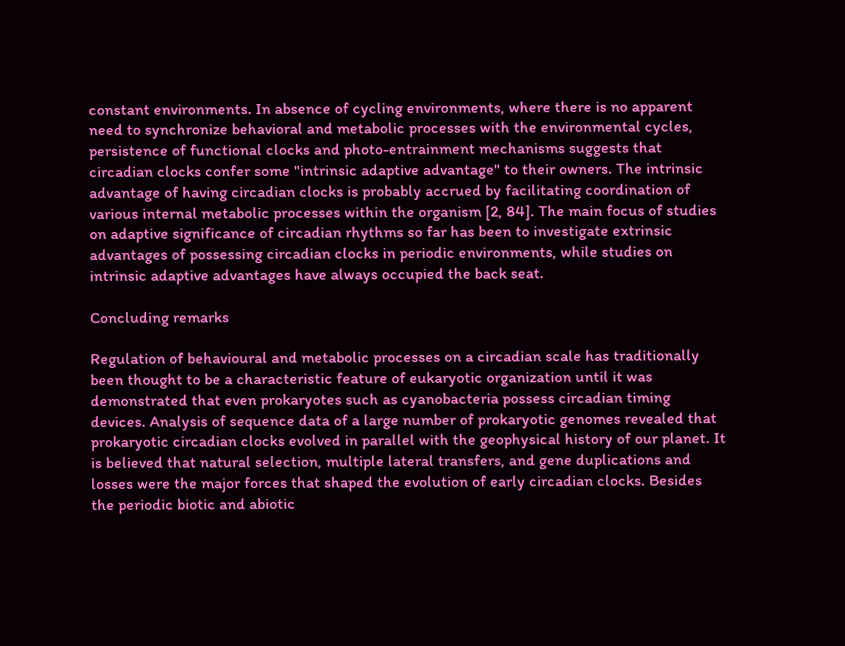constant environments. In absence of cycling environments, where there is no apparent need to synchronize behavioral and metabolic processes with the environmental cycles, persistence of functional clocks and photo-entrainment mechanisms suggests that circadian clocks confer some "intrinsic adaptive advantage" to their owners. The intrinsic advantage of having circadian clocks is probably accrued by facilitating coordination of various internal metabolic processes within the organism [2, 84]. The main focus of studies on adaptive significance of circadian rhythms so far has been to investigate extrinsic advantages of possessing circadian clocks in periodic environments, while studies on intrinsic adaptive advantages have always occupied the back seat.

Concluding remarks

Regulation of behavioural and metabolic processes on a circadian scale has traditionally been thought to be a characteristic feature of eukaryotic organization until it was demonstrated that even prokaryotes such as cyanobacteria possess circadian timing devices. Analysis of sequence data of a large number of prokaryotic genomes revealed that prokaryotic circadian clocks evolved in parallel with the geophysical history of our planet. It is believed that natural selection, multiple lateral transfers, and gene duplications and losses were the major forces that shaped the evolution of early circadian clocks. Besides the periodic biotic and abiotic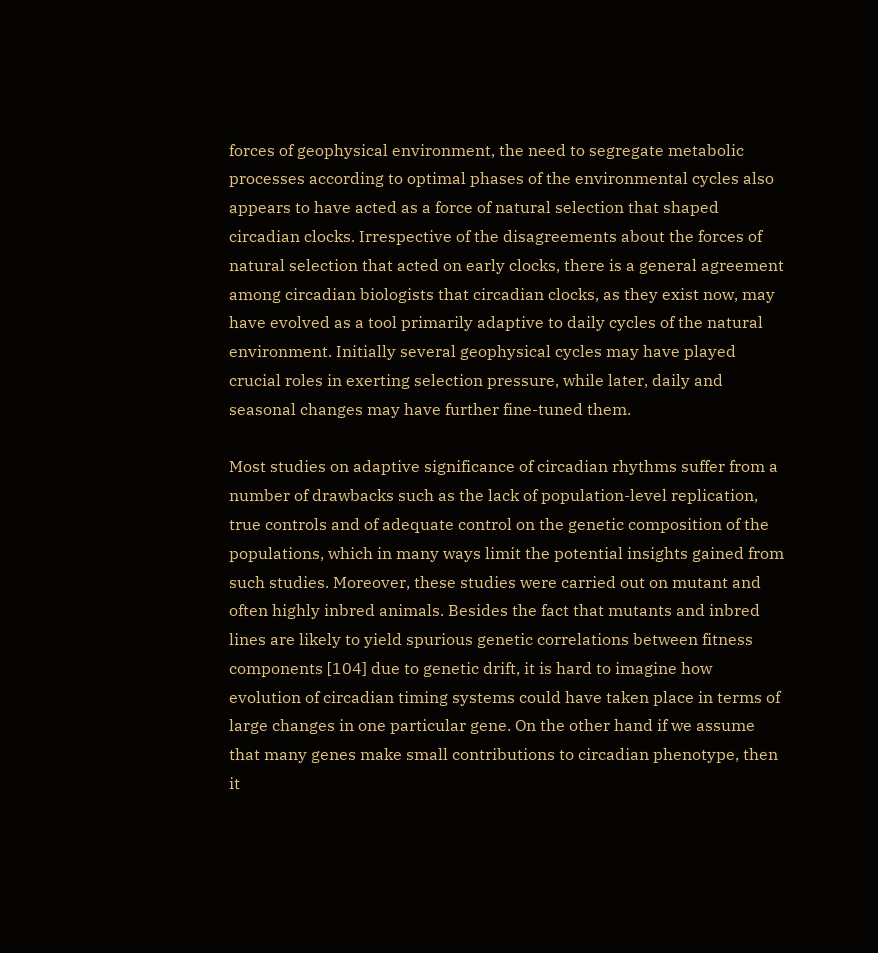forces of geophysical environment, the need to segregate metabolic processes according to optimal phases of the environmental cycles also appears to have acted as a force of natural selection that shaped circadian clocks. Irrespective of the disagreements about the forces of natural selection that acted on early clocks, there is a general agreement among circadian biologists that circadian clocks, as they exist now, may have evolved as a tool primarily adaptive to daily cycles of the natural environment. Initially several geophysical cycles may have played crucial roles in exerting selection pressure, while later, daily and seasonal changes may have further fine-tuned them.

Most studies on adaptive significance of circadian rhythms suffer from a number of drawbacks such as the lack of population-level replication, true controls and of adequate control on the genetic composition of the populations, which in many ways limit the potential insights gained from such studies. Moreover, these studies were carried out on mutant and often highly inbred animals. Besides the fact that mutants and inbred lines are likely to yield spurious genetic correlations between fitness components [104] due to genetic drift, it is hard to imagine how evolution of circadian timing systems could have taken place in terms of large changes in one particular gene. On the other hand if we assume that many genes make small contributions to circadian phenotype, then it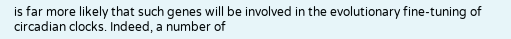is far more likely that such genes will be involved in the evolutionary fine-tuning of circadian clocks. Indeed, a number of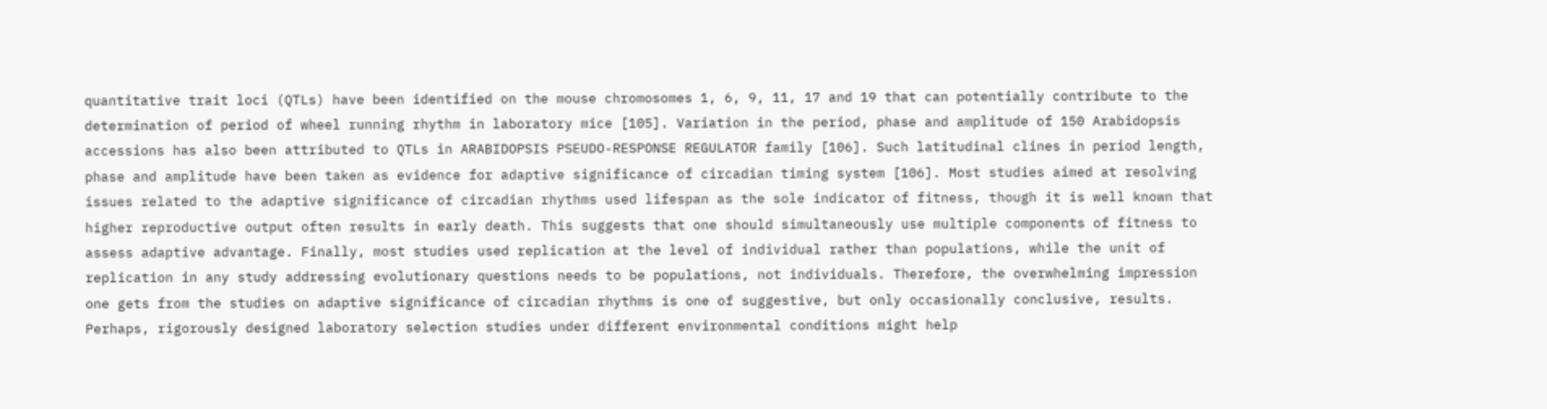quantitative trait loci (QTLs) have been identified on the mouse chromosomes 1, 6, 9, 11, 17 and 19 that can potentially contribute to the determination of period of wheel running rhythm in laboratory mice [105]. Variation in the period, phase and amplitude of 150 Arabidopsis accessions has also been attributed to QTLs in ARABIDOPSIS PSEUDO-RESPONSE REGULATOR family [106]. Such latitudinal clines in period length, phase and amplitude have been taken as evidence for adaptive significance of circadian timing system [106]. Most studies aimed at resolving issues related to the adaptive significance of circadian rhythms used lifespan as the sole indicator of fitness, though it is well known that higher reproductive output often results in early death. This suggests that one should simultaneously use multiple components of fitness to assess adaptive advantage. Finally, most studies used replication at the level of individual rather than populations, while the unit of replication in any study addressing evolutionary questions needs to be populations, not individuals. Therefore, the overwhelming impression one gets from the studies on adaptive significance of circadian rhythms is one of suggestive, but only occasionally conclusive, results. Perhaps, rigorously designed laboratory selection studies under different environmental conditions might help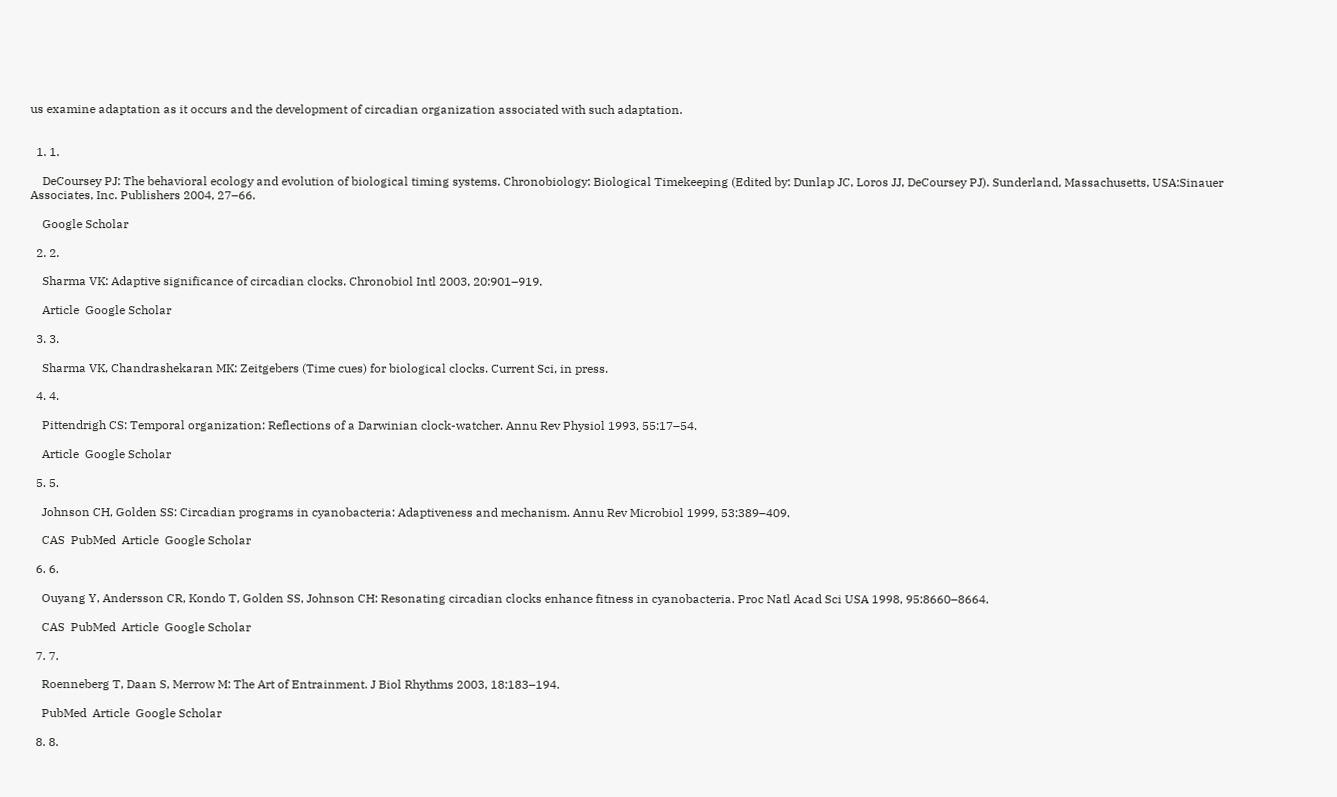us examine adaptation as it occurs and the development of circadian organization associated with such adaptation.


  1. 1.

    DeCoursey PJ: The behavioral ecology and evolution of biological timing systems. Chronobiology: Biological Timekeeping (Edited by: Dunlap JC, Loros JJ, DeCoursey PJ). Sunderland, Massachusetts, USA:Sinauer Associates, Inc. Publishers 2004, 27–66.

    Google Scholar

  2. 2.

    Sharma VK: Adaptive significance of circadian clocks. Chronobiol Intl 2003, 20:901–919.

    Article  Google Scholar

  3. 3.

    Sharma VK, Chandrashekaran MK: Zeitgebers (Time cues) for biological clocks. Current Sci, in press.

  4. 4.

    Pittendrigh CS: Temporal organization: Reflections of a Darwinian clock-watcher. Annu Rev Physiol 1993, 55:17–54.

    Article  Google Scholar

  5. 5.

    Johnson CH, Golden SS: Circadian programs in cyanobacteria: Adaptiveness and mechanism. Annu Rev Microbiol 1999, 53:389–409.

    CAS  PubMed  Article  Google Scholar

  6. 6.

    Ouyang Y, Andersson CR, Kondo T, Golden SS, Johnson CH: Resonating circadian clocks enhance fitness in cyanobacteria. Proc Natl Acad Sci USA 1998, 95:8660–8664.

    CAS  PubMed  Article  Google Scholar

  7. 7.

    Roenneberg T, Daan S, Merrow M: The Art of Entrainment. J Biol Rhythms 2003, 18:183–194.

    PubMed  Article  Google Scholar

  8. 8.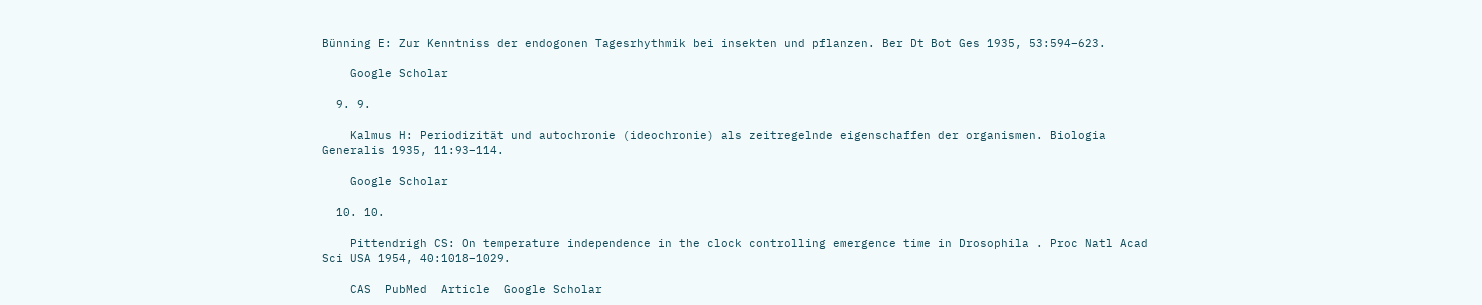Bünning E: Zur Kenntniss der endogonen Tagesrhythmik bei insekten und pflanzen. Ber Dt Bot Ges 1935, 53:594–623.

    Google Scholar

  9. 9.

    Kalmus H: Periodizität und autochronie (ideochronie) als zeitregelnde eigenschaffen der organismen. Biologia Generalis 1935, 11:93–114.

    Google Scholar

  10. 10.

    Pittendrigh CS: On temperature independence in the clock controlling emergence time in Drosophila . Proc Natl Acad Sci USA 1954, 40:1018–1029.

    CAS  PubMed  Article  Google Scholar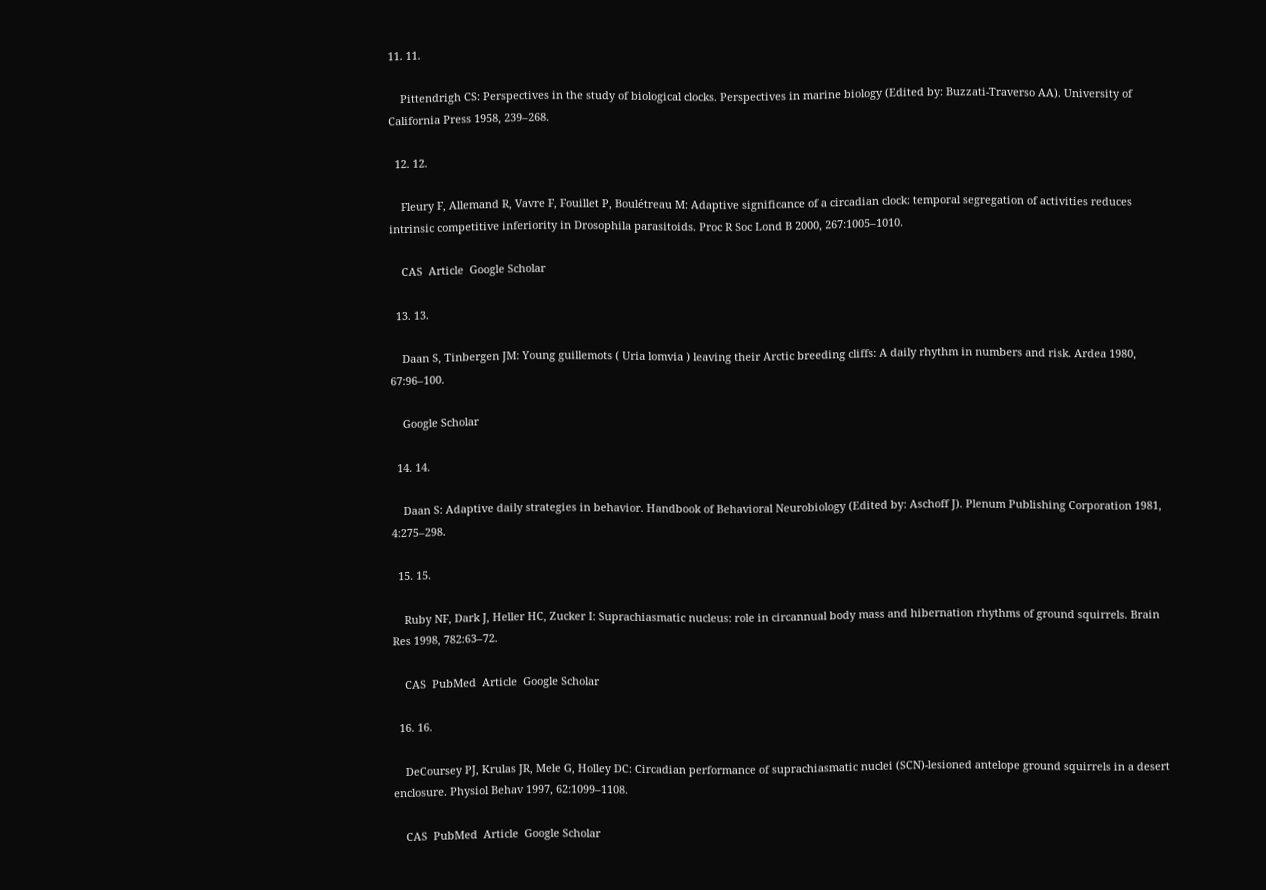11. 11.

    Pittendrigh CS: Perspectives in the study of biological clocks. Perspectives in marine biology (Edited by: Buzzati-Traverso AA). University of California Press 1958, 239–268.

  12. 12.

    Fleury F, Allemand R, Vavre F, Fouillet P, Boulétreau M: Adaptive significance of a circadian clock: temporal segregation of activities reduces intrinsic competitive inferiority in Drosophila parasitoids. Proc R Soc Lond B 2000, 267:1005–1010.

    CAS  Article  Google Scholar

  13. 13.

    Daan S, Tinbergen JM: Young guillemots ( Uria lomvia ) leaving their Arctic breeding cliffs: A daily rhythm in numbers and risk. Ardea 1980, 67:96–100.

    Google Scholar

  14. 14.

    Daan S: Adaptive daily strategies in behavior. Handbook of Behavioral Neurobiology (Edited by: Aschoff J). Plenum Publishing Corporation 1981, 4:275–298.

  15. 15.

    Ruby NF, Dark J, Heller HC, Zucker I: Suprachiasmatic nucleus: role in circannual body mass and hibernation rhythms of ground squirrels. Brain Res 1998, 782:63–72.

    CAS  PubMed  Article  Google Scholar

  16. 16.

    DeCoursey PJ, Krulas JR, Mele G, Holley DC: Circadian performance of suprachiasmatic nuclei (SCN)-lesioned antelope ground squirrels in a desert enclosure. Physiol Behav 1997, 62:1099–1108.

    CAS  PubMed  Article  Google Scholar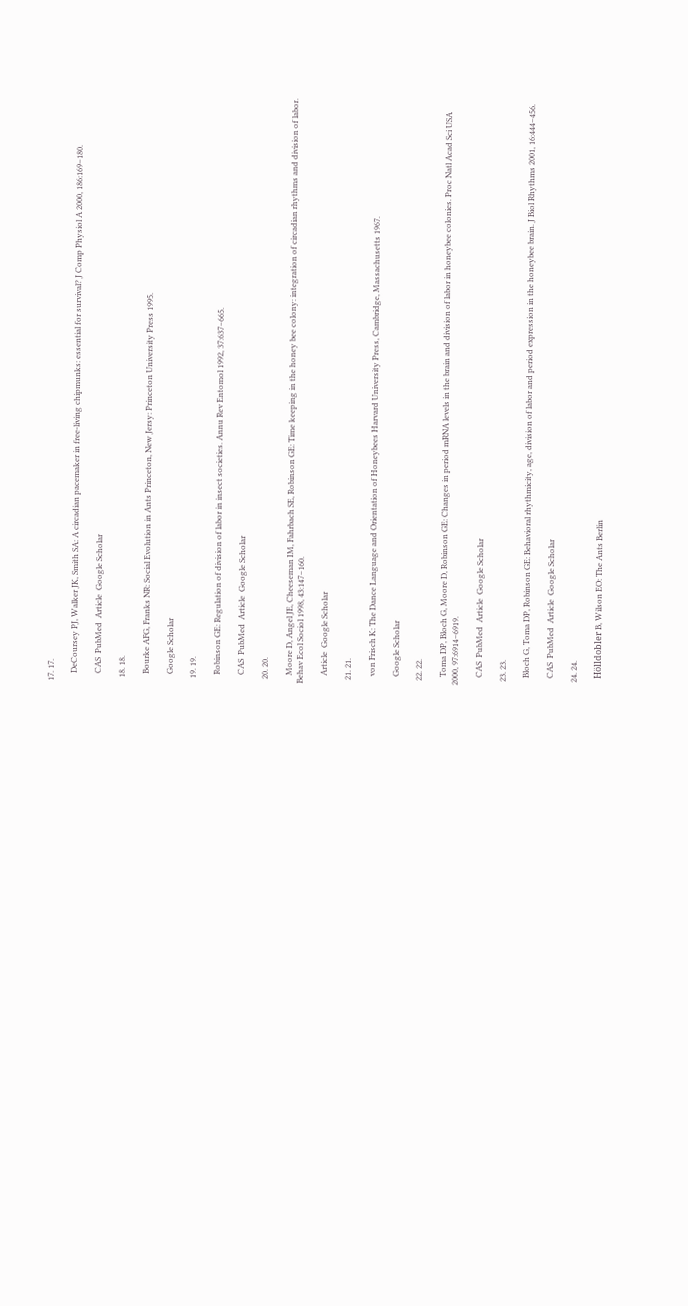17. 17.

    DeCoursey PJ, Walker JK, Smith SA: A circadian pacemaker in free-living chipmunks: essential for survival? J Comp Physiol A 2000, 186:169–180.

    CAS  PubMed  Article  Google Scholar

  18. 18.

    Bourke AFG, Franks NR: Social Evolution in Ants Princeton, New Jersy: Princeton University Press 1995.

    Google Scholar

  19. 19.

    Robinson GE: Regulation of division of labor in insect societies. Annu Rev Entomol 1992, 37:637–665.

    CAS  PubMed  Article  Google Scholar

  20. 20.

    Moore D, Angel JE, Cheeseman IM, Fahrbach SE, Robinson GE: Time keeping in the honey bee colony: integration of circadian rhythms and division of labor. Behav Ecol Sociol 1998, 43:147–160.

    Article  Google Scholar

  21. 21.

    von Frisch K: The Dance Language and Orientation of Honeybees Harvard University Press, Cambridge, Massachusetts 1967.

    Google Scholar

  22. 22.

    Toma DP, Bloch G, Moore D, Robinson GE: Changes in period mRNA levels in the brain and division of labor in honeybee colonies. Proc Natl Acad Sci USA 2000, 97:6914–6919.

    CAS  PubMed  Article  Google Scholar

  23. 23.

    Bloch G, Toma DP, Robinson GE: Behavioral rhythmicity, age, division of labor and period expression in the honeybee brain. J Biol Rhythms 2001, 16:444–456.

    CAS  PubMed  Article  Google Scholar

  24. 24.

    Hölldobler B, Wilson EO: The Ants Berlin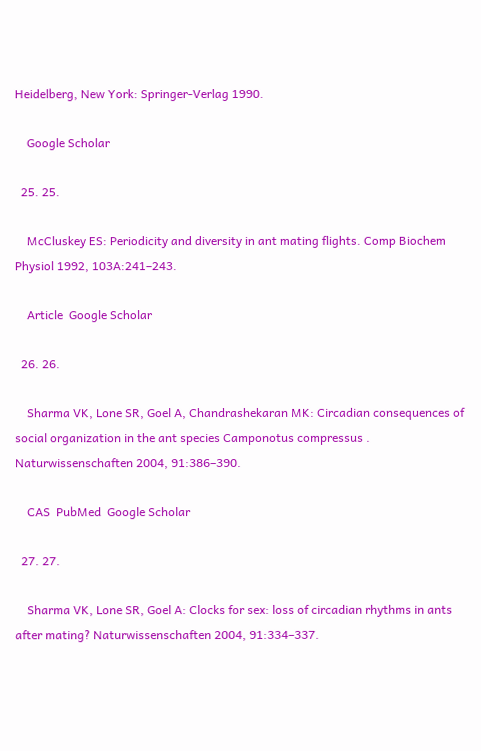Heidelberg, New York: Springer-Verlag 1990.

    Google Scholar

  25. 25.

    McCluskey ES: Periodicity and diversity in ant mating flights. Comp Biochem Physiol 1992, 103A:241–243.

    Article  Google Scholar

  26. 26.

    Sharma VK, Lone SR, Goel A, Chandrashekaran MK: Circadian consequences of social organization in the ant species Camponotus compressus . Naturwissenschaften 2004, 91:386–390.

    CAS  PubMed  Google Scholar

  27. 27.

    Sharma VK, Lone SR, Goel A: Clocks for sex: loss of circadian rhythms in ants after mating? Naturwissenschaften 2004, 91:334–337.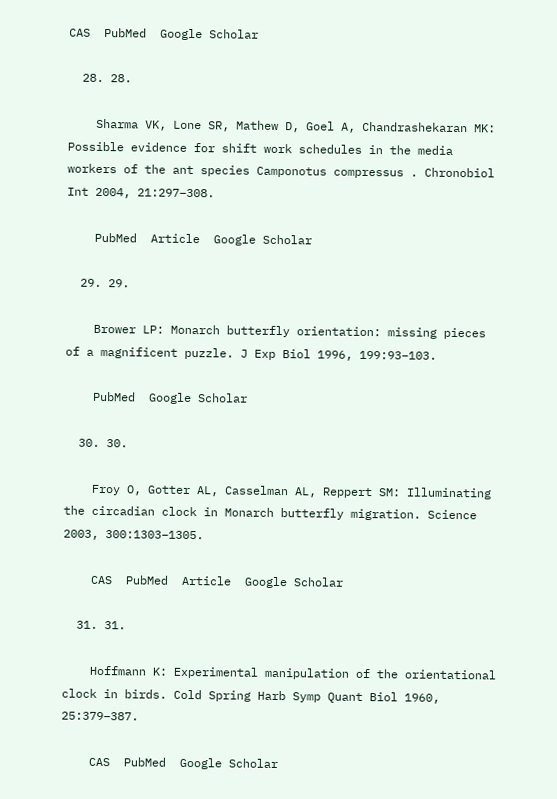CAS  PubMed  Google Scholar

  28. 28.

    Sharma VK, Lone SR, Mathew D, Goel A, Chandrashekaran MK: Possible evidence for shift work schedules in the media workers of the ant species Camponotus compressus . Chronobiol Int 2004, 21:297–308.

    PubMed  Article  Google Scholar

  29. 29.

    Brower LP: Monarch butterfly orientation: missing pieces of a magnificent puzzle. J Exp Biol 1996, 199:93–103.

    PubMed  Google Scholar

  30. 30.

    Froy O, Gotter AL, Casselman AL, Reppert SM: Illuminating the circadian clock in Monarch butterfly migration. Science 2003, 300:1303–1305.

    CAS  PubMed  Article  Google Scholar

  31. 31.

    Hoffmann K: Experimental manipulation of the orientational clock in birds. Cold Spring Harb Symp Quant Biol 1960, 25:379–387.

    CAS  PubMed  Google Scholar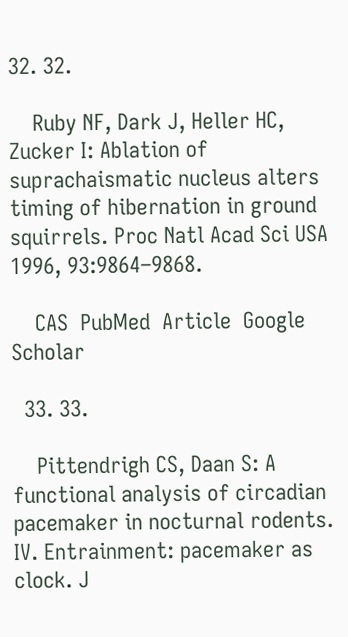32. 32.

    Ruby NF, Dark J, Heller HC, Zucker I: Ablation of suprachaismatic nucleus alters timing of hibernation in ground squirrels. Proc Natl Acad Sci USA 1996, 93:9864–9868.

    CAS  PubMed  Article  Google Scholar

  33. 33.

    Pittendrigh CS, Daan S: A functional analysis of circadian pacemaker in nocturnal rodents. IV. Entrainment: pacemaker as clock. J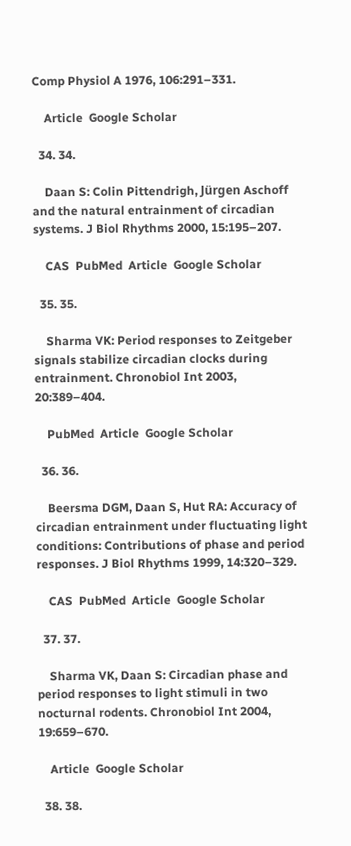Comp Physiol A 1976, 106:291–331.

    Article  Google Scholar

  34. 34.

    Daan S: Colin Pittendrigh, Jürgen Aschoff and the natural entrainment of circadian systems. J Biol Rhythms 2000, 15:195–207.

    CAS  PubMed  Article  Google Scholar

  35. 35.

    Sharma VK: Period responses to Zeitgeber signals stabilize circadian clocks during entrainment. Chronobiol Int 2003, 20:389–404.

    PubMed  Article  Google Scholar

  36. 36.

    Beersma DGM, Daan S, Hut RA: Accuracy of circadian entrainment under fluctuating light conditions: Contributions of phase and period responses. J Biol Rhythms 1999, 14:320–329.

    CAS  PubMed  Article  Google Scholar

  37. 37.

    Sharma VK, Daan S: Circadian phase and period responses to light stimuli in two nocturnal rodents. Chronobiol Int 2004, 19:659–670.

    Article  Google Scholar

  38. 38.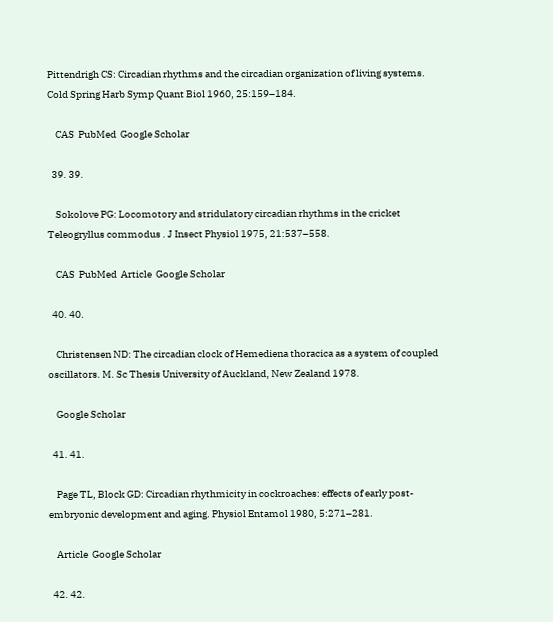Pittendrigh CS: Circadian rhythms and the circadian organization of living systems. Cold Spring Harb Symp Quant Biol 1960, 25:159–184.

    CAS  PubMed  Google Scholar

  39. 39.

    Sokolove PG: Locomotory and stridulatory circadian rhythms in the cricket Teleogryllus commodus . J Insect Physiol 1975, 21:537–558.

    CAS  PubMed  Article  Google Scholar

  40. 40.

    Christensen ND: The circadian clock of Hemediena thoracica as a system of coupled oscillators. M. Sc Thesis University of Auckland, New Zealand 1978.

    Google Scholar

  41. 41.

    Page TL, Block GD: Circadian rhythmicity in cockroaches: effects of early post-embryonic development and aging. Physiol Entamol 1980, 5:271–281.

    Article  Google Scholar

  42. 42.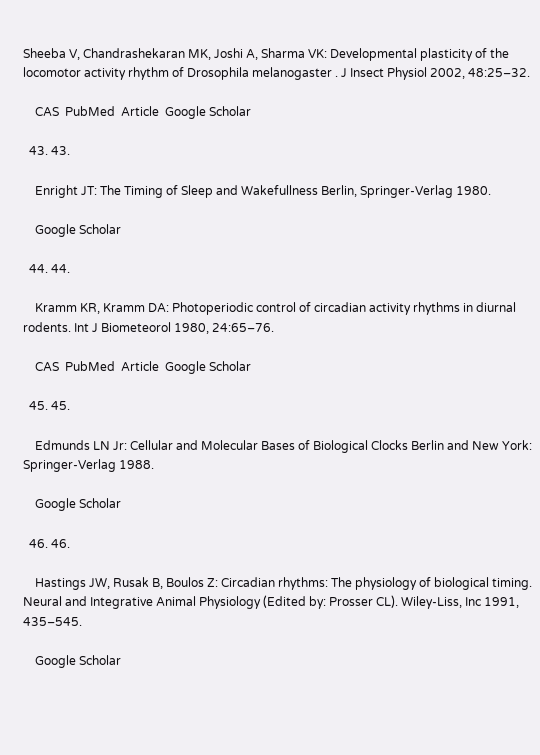Sheeba V, Chandrashekaran MK, Joshi A, Sharma VK: Developmental plasticity of the locomotor activity rhythm of Drosophila melanogaster . J Insect Physiol 2002, 48:25–32.

    CAS  PubMed  Article  Google Scholar

  43. 43.

    Enright JT: The Timing of Sleep and Wakefullness Berlin, Springer-Verlag 1980.

    Google Scholar

  44. 44.

    Kramm KR, Kramm DA: Photoperiodic control of circadian activity rhythms in diurnal rodents. Int J Biometeorol 1980, 24:65–76.

    CAS  PubMed  Article  Google Scholar

  45. 45.

    Edmunds LN Jr: Cellular and Molecular Bases of Biological Clocks Berlin and New York: Springer-Verlag 1988.

    Google Scholar

  46. 46.

    Hastings JW, Rusak B, Boulos Z: Circadian rhythms: The physiology of biological timing. Neural and Integrative Animal Physiology (Edited by: Prosser CL). Wiley-Liss, Inc 1991, 435–545.

    Google Scholar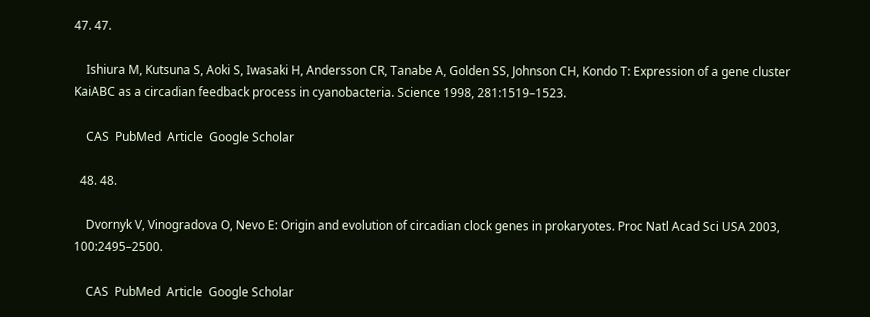47. 47.

    Ishiura M, Kutsuna S, Aoki S, Iwasaki H, Andersson CR, Tanabe A, Golden SS, Johnson CH, Kondo T: Expression of a gene cluster KaiABC as a circadian feedback process in cyanobacteria. Science 1998, 281:1519–1523.

    CAS  PubMed  Article  Google Scholar

  48. 48.

    Dvornyk V, Vinogradova O, Nevo E: Origin and evolution of circadian clock genes in prokaryotes. Proc Natl Acad Sci USA 2003, 100:2495–2500.

    CAS  PubMed  Article  Google Scholar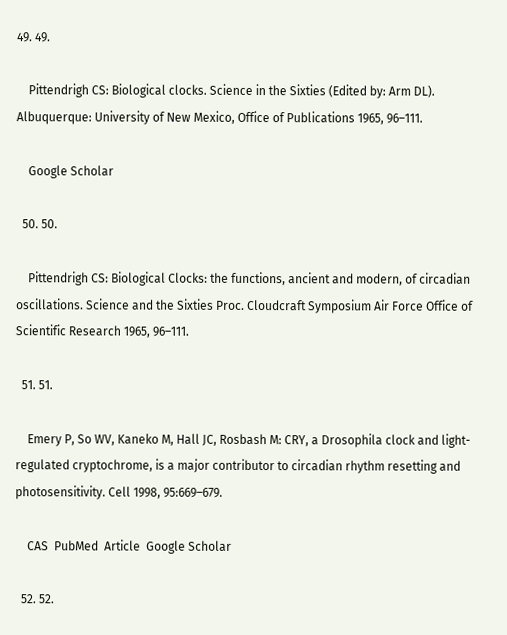49. 49.

    Pittendrigh CS: Biological clocks. Science in the Sixties (Edited by: Arm DL). Albuquerque: University of New Mexico, Office of Publications 1965, 96–111.

    Google Scholar

  50. 50.

    Pittendrigh CS: Biological Clocks: the functions, ancient and modern, of circadian oscillations. Science and the Sixties Proc. Cloudcraft Symposium Air Force Office of Scientific Research 1965, 96–111.

  51. 51.

    Emery P, So WV, Kaneko M, Hall JC, Rosbash M: CRY, a Drosophila clock and light-regulated cryptochrome, is a major contributor to circadian rhythm resetting and photosensitivity. Cell 1998, 95:669–679.

    CAS  PubMed  Article  Google Scholar

  52. 52.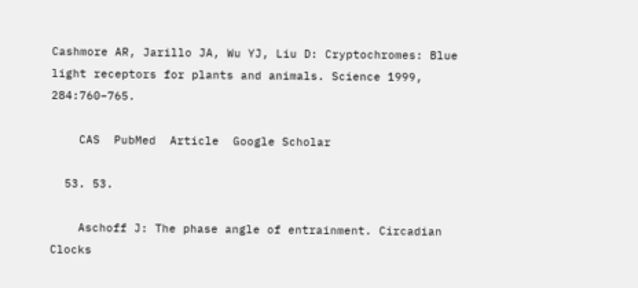Cashmore AR, Jarillo JA, Wu YJ, Liu D: Cryptochromes: Blue light receptors for plants and animals. Science 1999, 284:760–765.

    CAS  PubMed  Article  Google Scholar

  53. 53.

    Aschoff J: The phase angle of entrainment. Circadian Clocks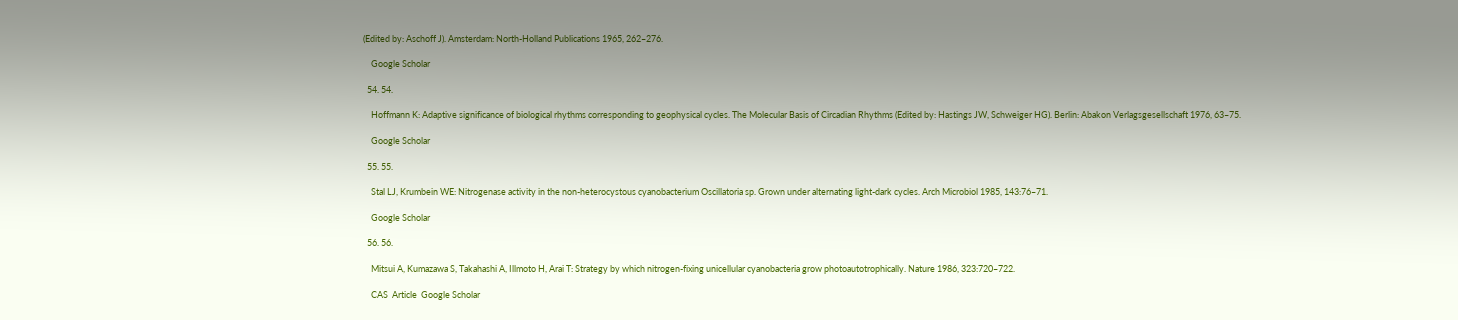(Edited by: Aschoff J). Amsterdam: North-Holland Publications 1965, 262–276.

    Google Scholar

  54. 54.

    Hoffmann K: Adaptive significance of biological rhythms corresponding to geophysical cycles. The Molecular Basis of Circadian Rhythms (Edited by: Hastings JW, Schweiger HG). Berlin: Abakon Verlagsgesellschaft 1976, 63–75.

    Google Scholar

  55. 55.

    Stal LJ, Krumbein WE: Nitrogenase activity in the non-heterocystous cyanobacterium Oscillatoria sp. Grown under alternating light-dark cycles. Arch Microbiol 1985, 143:76–71.

    Google Scholar

  56. 56.

    Mitsui A, Kumazawa S, Takahashi A, Illmoto H, Arai T: Strategy by which nitrogen-fixing unicellular cyanobacteria grow photoautotrophically. Nature 1986, 323:720–722.

    CAS  Article  Google Scholar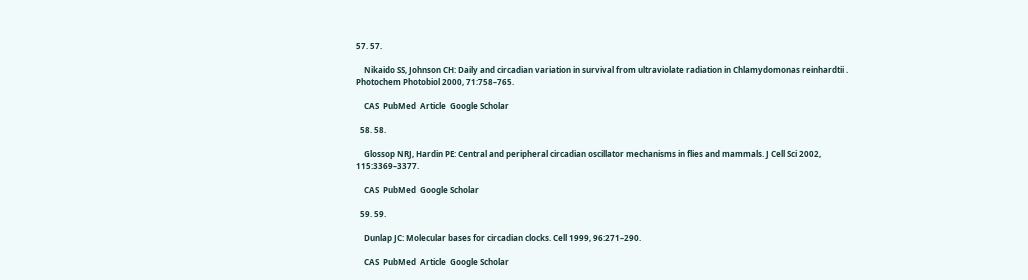57. 57.

    Nikaido SS, Johnson CH: Daily and circadian variation in survival from ultraviolate radiation in Chlamydomonas reinhardtii . Photochem Photobiol 2000, 71:758–765.

    CAS  PubMed  Article  Google Scholar

  58. 58.

    Glossop NRJ, Hardin PE: Central and peripheral circadian oscillator mechanisms in flies and mammals. J Cell Sci 2002, 115:3369–3377.

    CAS  PubMed  Google Scholar

  59. 59.

    Dunlap JC: Molecular bases for circadian clocks. Cell 1999, 96:271–290.

    CAS  PubMed  Article  Google Scholar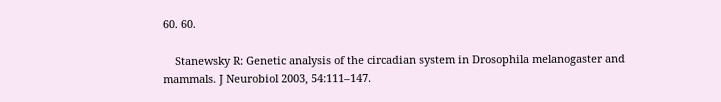60. 60.

    Stanewsky R: Genetic analysis of the circadian system in Drosophila melanogaster and mammals. J Neurobiol 2003, 54:111–147.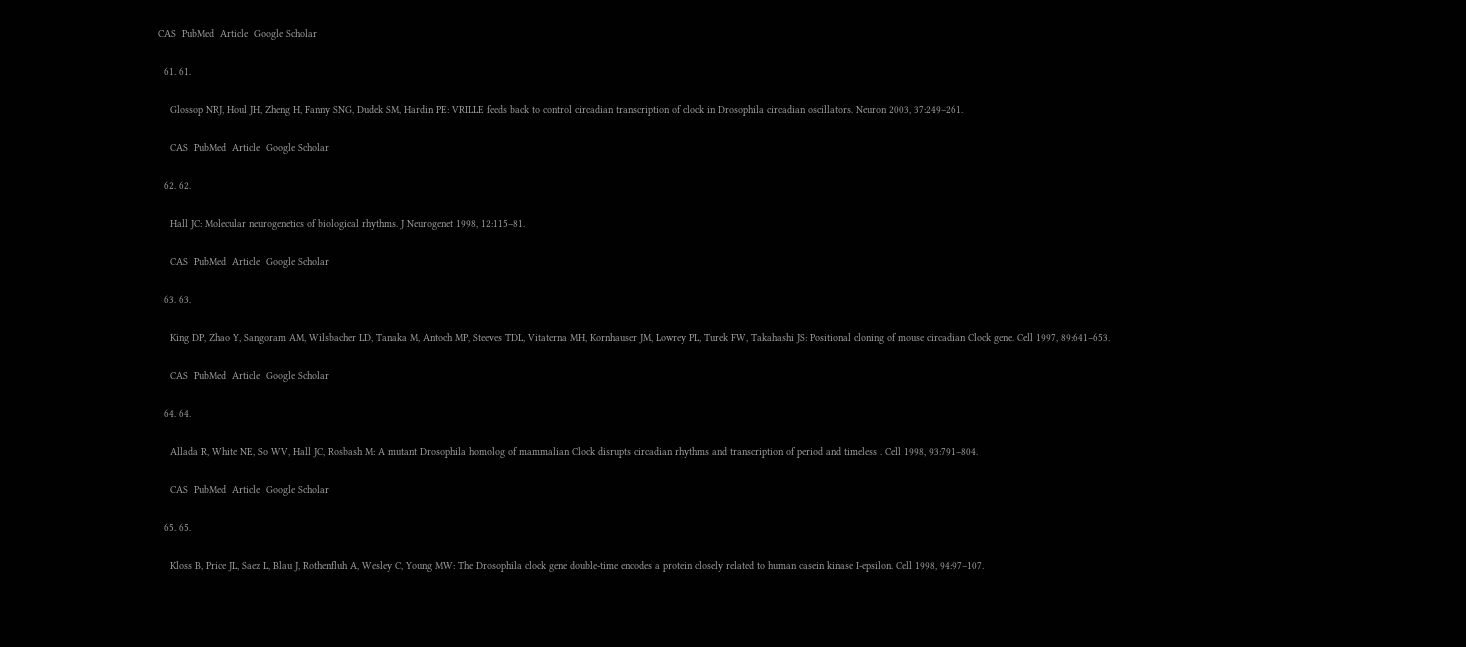CAS  PubMed  Article  Google Scholar

  61. 61.

    Glossop NRJ, Houl JH, Zheng H, Fanny SNG, Dudek SM, Hardin PE: VRILLE feeds back to control circadian transcription of clock in Drosophila circadian oscillators. Neuron 2003, 37:249–261.

    CAS  PubMed  Article  Google Scholar

  62. 62.

    Hall JC: Molecular neurogenetics of biological rhythms. J Neurogenet 1998, 12:115–81.

    CAS  PubMed  Article  Google Scholar

  63. 63.

    King DP, Zhao Y, Sangoram AM, Wilsbacher LD, Tanaka M, Antoch MP, Steeves TDL, Vitaterna MH, Kornhauser JM, Lowrey PL, Turek FW, Takahashi JS: Positional cloning of mouse circadian Clock gene. Cell 1997, 89:641–653.

    CAS  PubMed  Article  Google Scholar

  64. 64.

    Allada R, White NE, So WV, Hall JC, Rosbash M: A mutant Drosophila homolog of mammalian Clock disrupts circadian rhythms and transcription of period and timeless . Cell 1998, 93:791–804.

    CAS  PubMed  Article  Google Scholar

  65. 65.

    Kloss B, Price JL, Saez L, Blau J, Rothenfluh A, Wesley C, Young MW: The Drosophila clock gene double-time encodes a protein closely related to human casein kinase I-epsilon. Cell 1998, 94:97–107.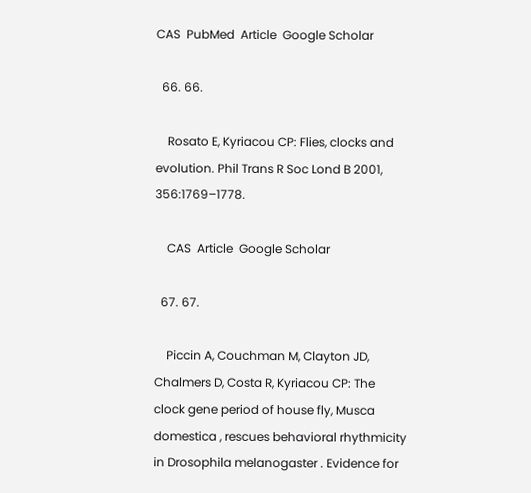CAS  PubMed  Article  Google Scholar

  66. 66.

    Rosato E, Kyriacou CP: Flies, clocks and evolution. Phil Trans R Soc Lond B 2001, 356:1769–1778.

    CAS  Article  Google Scholar

  67. 67.

    Piccin A, Couchman M, Clayton JD, Chalmers D, Costa R, Kyriacou CP: The clock gene period of house fly, Musca domestica , rescues behavioral rhythmicity in Drosophila melanogaster . Evidence for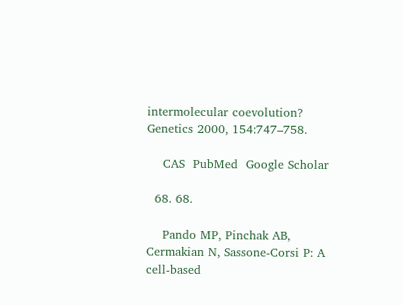intermolecular coevolution? Genetics 2000, 154:747–758.

    CAS  PubMed  Google Scholar

  68. 68.

    Pando MP, Pinchak AB, Cermakian N, Sassone-Corsi P: A cell-based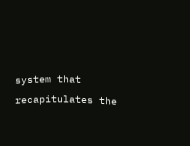system that recapitulates the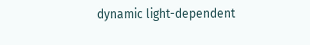dynamic light-dependent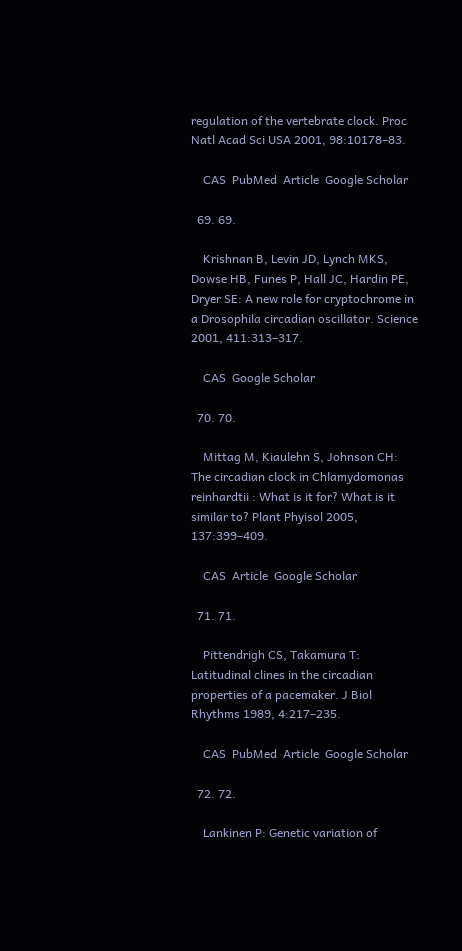regulation of the vertebrate clock. Proc Natl Acad Sci USA 2001, 98:10178–83.

    CAS  PubMed  Article  Google Scholar

  69. 69.

    Krishnan B, Levin JD, Lynch MKS, Dowse HB, Funes P, Hall JC, Hardin PE, Dryer SE: A new role for cryptochrome in a Drosophila circadian oscillator. Science 2001, 411:313–317.

    CAS  Google Scholar

  70. 70.

    Mittag M, Kiaulehn S, Johnson CH: The circadian clock in Chlamydomonas reinhardtii : What is it for? What is it similar to? Plant Phyisol 2005, 137:399–409.

    CAS  Article  Google Scholar

  71. 71.

    Pittendrigh CS, Takamura T: Latitudinal clines in the circadian properties of a pacemaker. J Biol Rhythms 1989, 4:217–235.

    CAS  PubMed  Article  Google Scholar

  72. 72.

    Lankinen P: Genetic variation of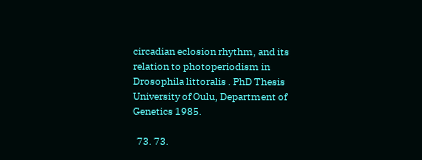circadian eclosion rhythm, and its relation to photoperiodism in Drosophila littoralis . PhD Thesis University of Oulu, Department of Genetics 1985.

  73. 73.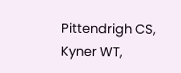Pittendrigh CS, Kyner WT,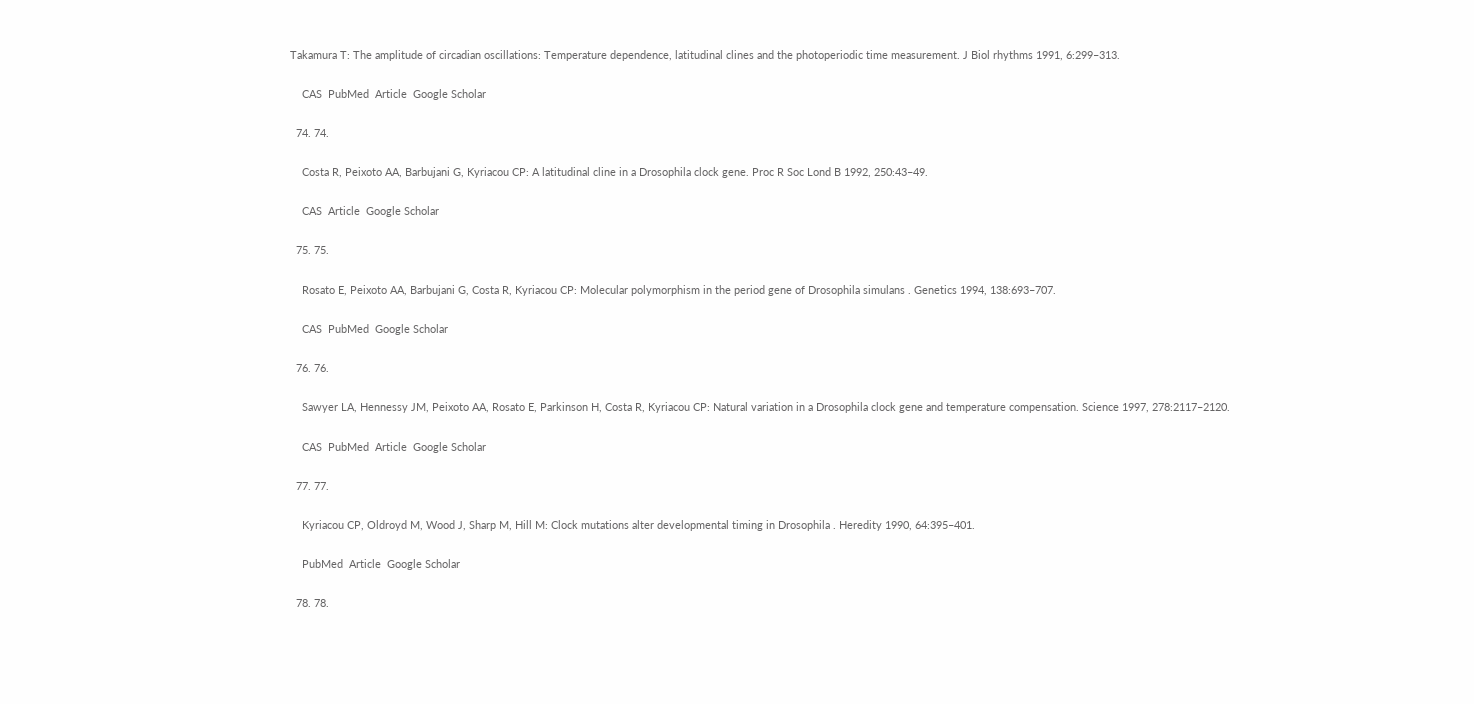Takamura T: The amplitude of circadian oscillations: Temperature dependence, latitudinal clines and the photoperiodic time measurement. J Biol rhythms 1991, 6:299–313.

    CAS  PubMed  Article  Google Scholar

  74. 74.

    Costa R, Peixoto AA, Barbujani G, Kyriacou CP: A latitudinal cline in a Drosophila clock gene. Proc R Soc Lond B 1992, 250:43–49.

    CAS  Article  Google Scholar

  75. 75.

    Rosato E, Peixoto AA, Barbujani G, Costa R, Kyriacou CP: Molecular polymorphism in the period gene of Drosophila simulans . Genetics 1994, 138:693–707.

    CAS  PubMed  Google Scholar

  76. 76.

    Sawyer LA, Hennessy JM, Peixoto AA, Rosato E, Parkinson H, Costa R, Kyriacou CP: Natural variation in a Drosophila clock gene and temperature compensation. Science 1997, 278:2117–2120.

    CAS  PubMed  Article  Google Scholar

  77. 77.

    Kyriacou CP, Oldroyd M, Wood J, Sharp M, Hill M: Clock mutations alter developmental timing in Drosophila . Heredity 1990, 64:395–401.

    PubMed  Article  Google Scholar

  78. 78.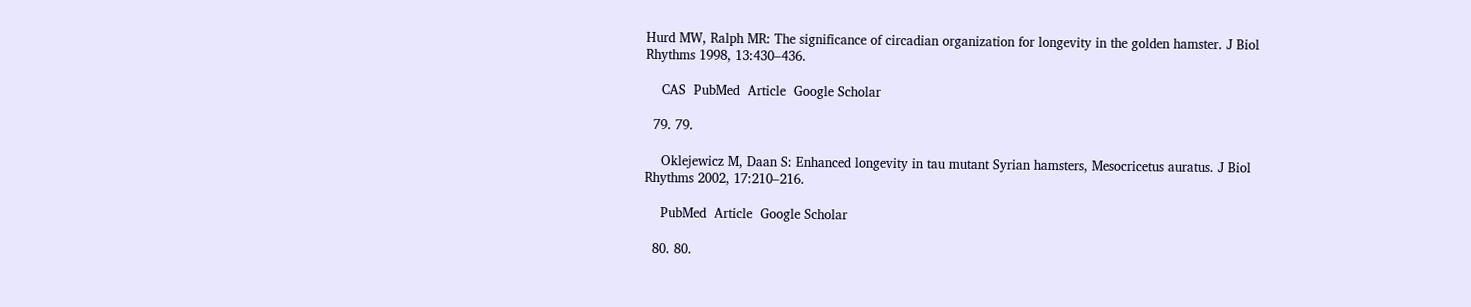Hurd MW, Ralph MR: The significance of circadian organization for longevity in the golden hamster. J Biol Rhythms 1998, 13:430–436.

    CAS  PubMed  Article  Google Scholar

  79. 79.

    Oklejewicz M, Daan S: Enhanced longevity in tau mutant Syrian hamsters, Mesocricetus auratus. J Biol Rhythms 2002, 17:210–216.

    PubMed  Article  Google Scholar

  80. 80.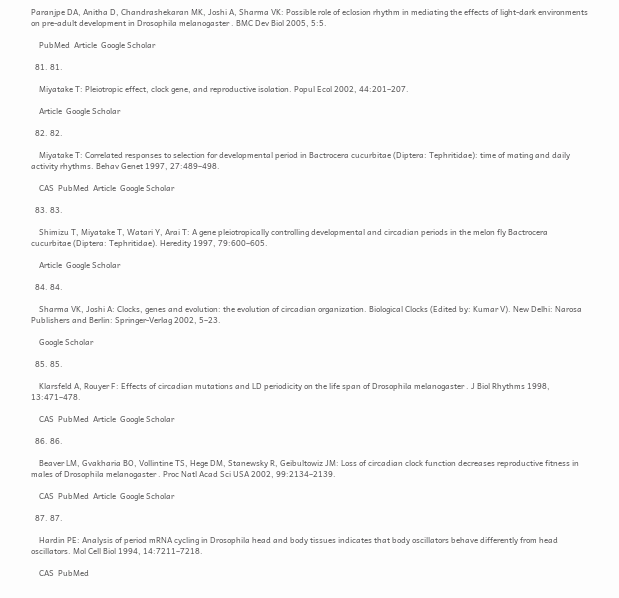Paranjpe DA, Anitha D, Chandrashekaran MK, Joshi A, Sharma VK: Possible role of eclosion rhythm in mediating the effects of light-dark environments on pre-adult development in Drosophila melanogaster . BMC Dev Biol 2005, 5:5.

    PubMed  Article  Google Scholar

  81. 81.

    Miyatake T: Pleiotropic effect, clock gene, and reproductive isolation. Popul Ecol 2002, 44:201–207.

    Article  Google Scholar

  82. 82.

    Miyatake T: Correlated responses to selection for developmental period in Bactrocera cucurbitae (Diptera: Tephritidae): time of mating and daily activity rhythms. Behav Genet 1997, 27:489–498.

    CAS  PubMed  Article  Google Scholar

  83. 83.

    Shimizu T, Miyatake T, Watari Y, Arai T: A gene pleiotropically controlling developmental and circadian periods in the melon fly Bactrocera cucurbitae (Diptera: Tephritidae). Heredity 1997, 79:600–605.

    Article  Google Scholar

  84. 84.

    Sharma VK, Joshi A: Clocks, genes and evolution: the evolution of circadian organization. Biological Clocks (Edited by: Kumar V). New Delhi: Narosa Publishers and Berlin: Springer-Verlag 2002, 5–23.

    Google Scholar

  85. 85.

    Klarsfeld A, Rouyer F: Effects of circadian mutations and LD periodicity on the life span of Drosophila melanogaster . J Biol Rhythms 1998, 13:471–478.

    CAS  PubMed  Article  Google Scholar

  86. 86.

    Beaver LM, Gvakharia BO, Vollintine TS, Hege DM, Stanewsky R, Geibultowiz JM: Loss of circadian clock function decreases reproductive fitness in males of Drosophila melanogaster . Proc Natl Acad Sci USA 2002, 99:2134–2139.

    CAS  PubMed  Article  Google Scholar

  87. 87.

    Hardin PE: Analysis of period mRNA cycling in Drosophila head and body tissues indicates that body oscillators behave differently from head oscillators. Mol Cell Biol 1994, 14:7211–7218.

    CAS  PubMed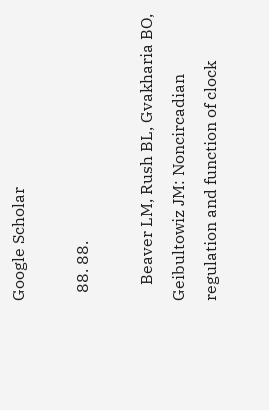Google Scholar

  88. 88.

    Beaver LM, Rush BL, Gvakharia BO, Geibultowiz JM: Noncircadian regulation and function of clock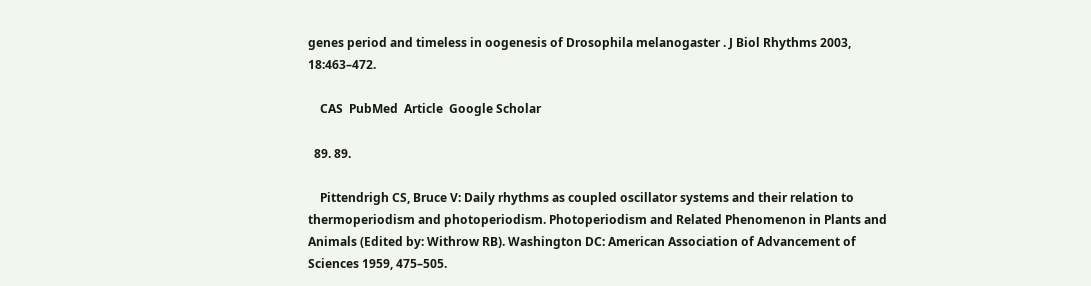genes period and timeless in oogenesis of Drosophila melanogaster . J Biol Rhythms 2003, 18:463–472.

    CAS  PubMed  Article  Google Scholar

  89. 89.

    Pittendrigh CS, Bruce V: Daily rhythms as coupled oscillator systems and their relation to thermoperiodism and photoperiodism. Photoperiodism and Related Phenomenon in Plants and Animals (Edited by: Withrow RB). Washington DC: American Association of Advancement of Sciences 1959, 475–505.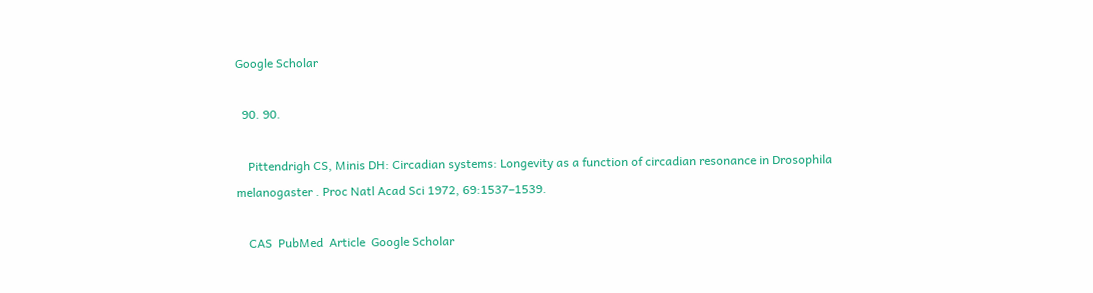Google Scholar

  90. 90.

    Pittendrigh CS, Minis DH: Circadian systems: Longevity as a function of circadian resonance in Drosophila melanogaster . Proc Natl Acad Sci 1972, 69:1537–1539.

    CAS  PubMed  Article  Google Scholar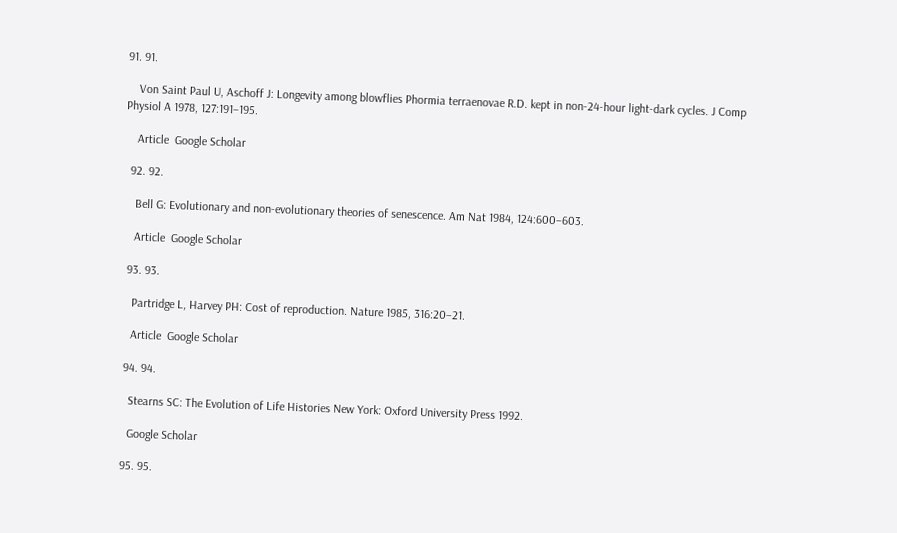91. 91.

    Von Saint Paul U, Aschoff J: Longevity among blowflies Phormia terraenovae R.D. kept in non-24-hour light-dark cycles. J Comp Physiol A 1978, 127:191–195.

    Article  Google Scholar

  92. 92.

    Bell G: Evolutionary and non-evolutionary theories of senescence. Am Nat 1984, 124:600–603.

    Article  Google Scholar

  93. 93.

    Partridge L, Harvey PH: Cost of reproduction. Nature 1985, 316:20–21.

    Article  Google Scholar

  94. 94.

    Stearns SC: The Evolution of Life Histories New York: Oxford University Press 1992.

    Google Scholar

  95. 95.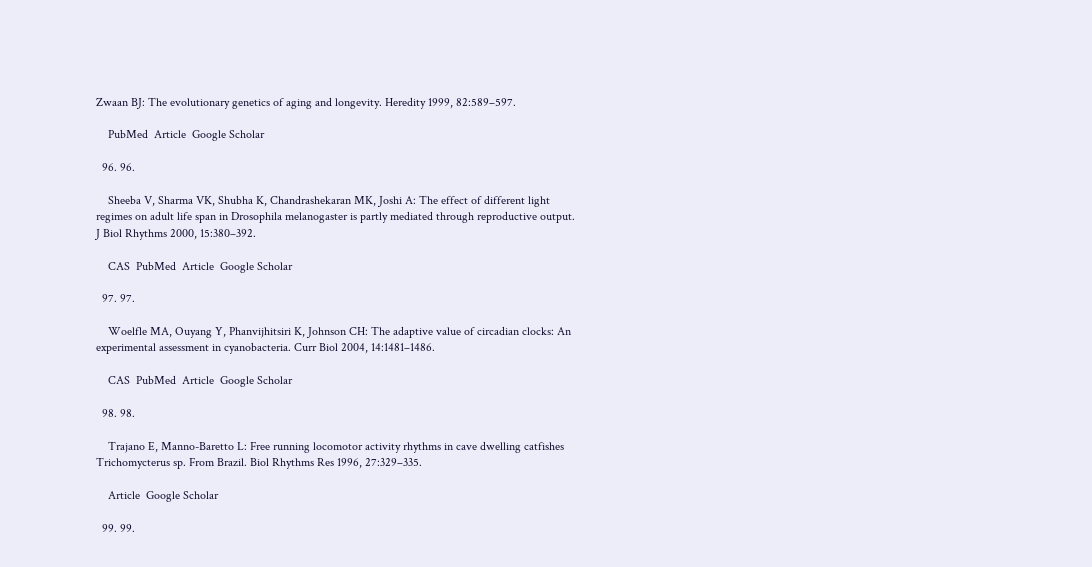Zwaan BJ: The evolutionary genetics of aging and longevity. Heredity 1999, 82:589–597.

    PubMed  Article  Google Scholar

  96. 96.

    Sheeba V, Sharma VK, Shubha K, Chandrashekaran MK, Joshi A: The effect of different light regimes on adult life span in Drosophila melanogaster is partly mediated through reproductive output. J Biol Rhythms 2000, 15:380–392.

    CAS  PubMed  Article  Google Scholar

  97. 97.

    Woelfle MA, Ouyang Y, Phanvijhitsiri K, Johnson CH: The adaptive value of circadian clocks: An experimental assessment in cyanobacteria. Curr Biol 2004, 14:1481–1486.

    CAS  PubMed  Article  Google Scholar

  98. 98.

    Trajano E, Manno-Baretto L: Free running locomotor activity rhythms in cave dwelling catfishes Trichomycterus sp. From Brazil. Biol Rhythms Res 1996, 27:329–335.

    Article  Google Scholar

  99. 99.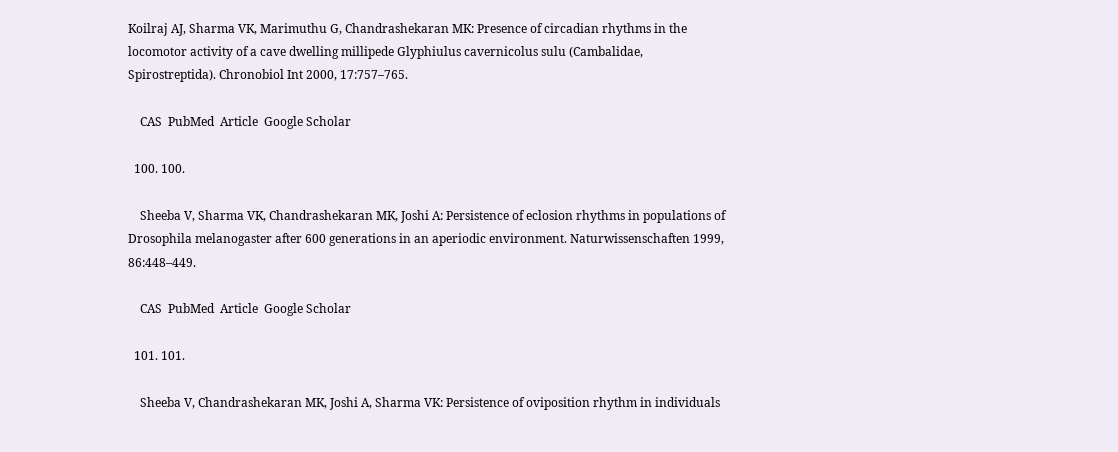Koilraj AJ, Sharma VK, Marimuthu G, Chandrashekaran MK: Presence of circadian rhythms in the locomotor activity of a cave dwelling millipede Glyphiulus cavernicolus sulu (Cambalidae, Spirostreptida). Chronobiol Int 2000, 17:757–765.

    CAS  PubMed  Article  Google Scholar

  100. 100.

    Sheeba V, Sharma VK, Chandrashekaran MK, Joshi A: Persistence of eclosion rhythms in populations of Drosophila melanogaster after 600 generations in an aperiodic environment. Naturwissenschaften 1999, 86:448–449.

    CAS  PubMed  Article  Google Scholar

  101. 101.

    Sheeba V, Chandrashekaran MK, Joshi A, Sharma VK: Persistence of oviposition rhythm in individuals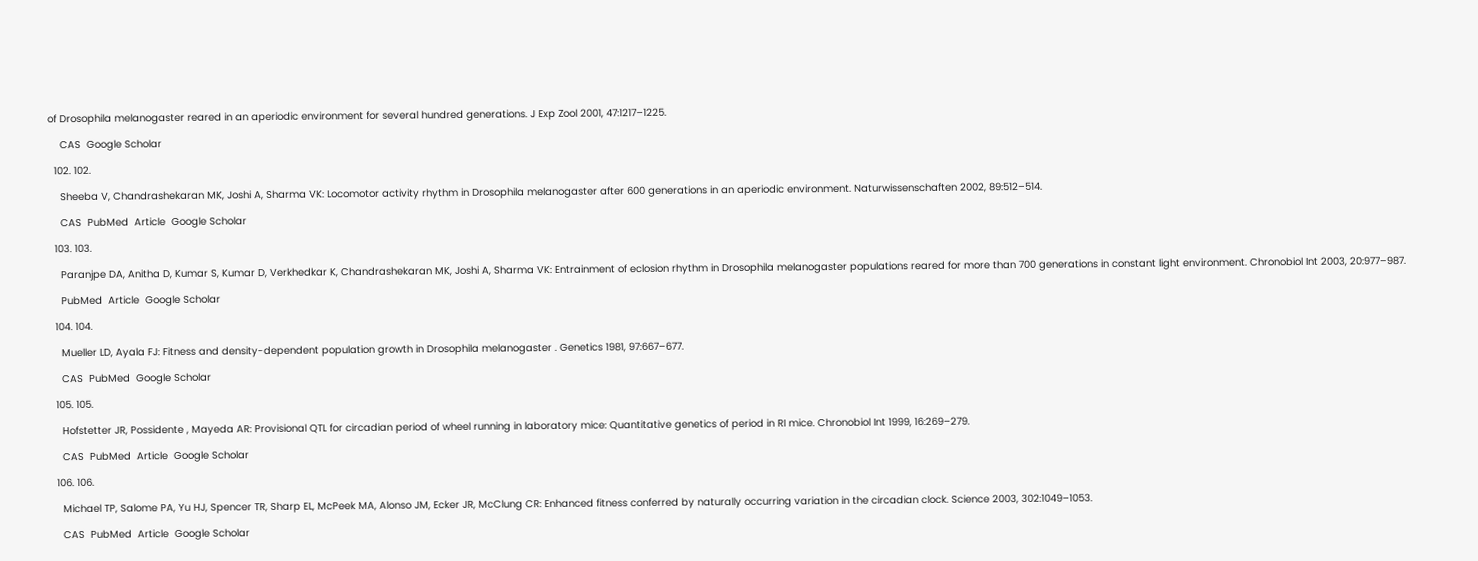of Drosophila melanogaster reared in an aperiodic environment for several hundred generations. J Exp Zool 2001, 47:1217–1225.

    CAS  Google Scholar

  102. 102.

    Sheeba V, Chandrashekaran MK, Joshi A, Sharma VK: Locomotor activity rhythm in Drosophila melanogaster after 600 generations in an aperiodic environment. Naturwissenschaften 2002, 89:512–514.

    CAS  PubMed  Article  Google Scholar

  103. 103.

    Paranjpe DA, Anitha D, Kumar S, Kumar D, Verkhedkar K, Chandrashekaran MK, Joshi A, Sharma VK: Entrainment of eclosion rhythm in Drosophila melanogaster populations reared for more than 700 generations in constant light environment. Chronobiol Int 2003, 20:977–987.

    PubMed  Article  Google Scholar

  104. 104.

    Mueller LD, Ayala FJ: Fitness and density-dependent population growth in Drosophila melanogaster . Genetics 1981, 97:667–677.

    CAS  PubMed  Google Scholar

  105. 105.

    Hofstetter JR, Possidente , Mayeda AR: Provisional QTL for circadian period of wheel running in laboratory mice: Quantitative genetics of period in RI mice. Chronobiol Int 1999, 16:269–279.

    CAS  PubMed  Article  Google Scholar

  106. 106.

    Michael TP, Salome PA, Yu HJ, Spencer TR, Sharp EL, McPeek MA, Alonso JM, Ecker JR, McClung CR: Enhanced fitness conferred by naturally occurring variation in the circadian clock. Science 2003, 302:1049–1053.

    CAS  PubMed  Article  Google Scholar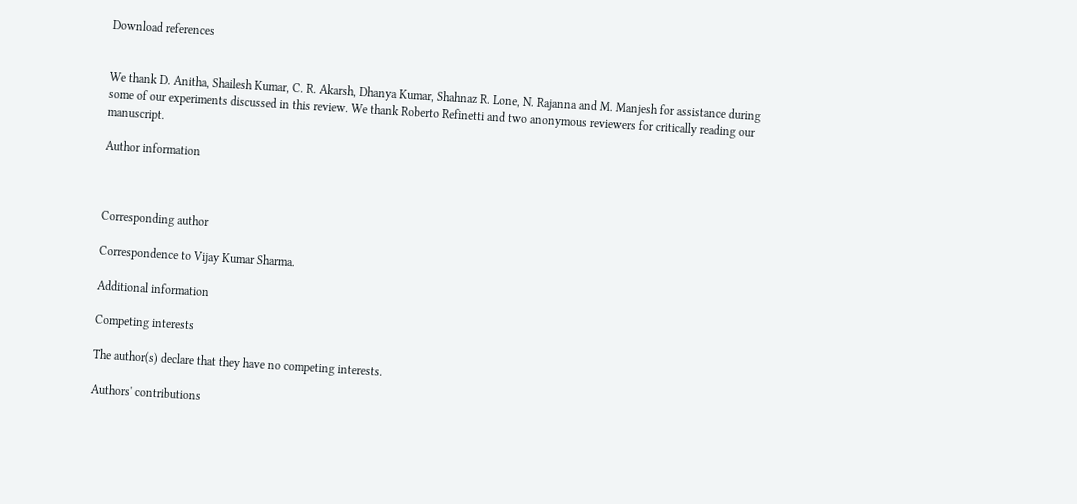Download references


We thank D. Anitha, Shailesh Kumar, C. R. Akarsh, Dhanya Kumar, Shahnaz R. Lone, N. Rajanna and M. Manjesh for assistance during some of our experiments discussed in this review. We thank Roberto Refinetti and two anonymous reviewers for critically reading our manuscript.

Author information



Corresponding author

Correspondence to Vijay Kumar Sharma.

Additional information

Competing interests

The author(s) declare that they have no competing interests.

Authors' contributions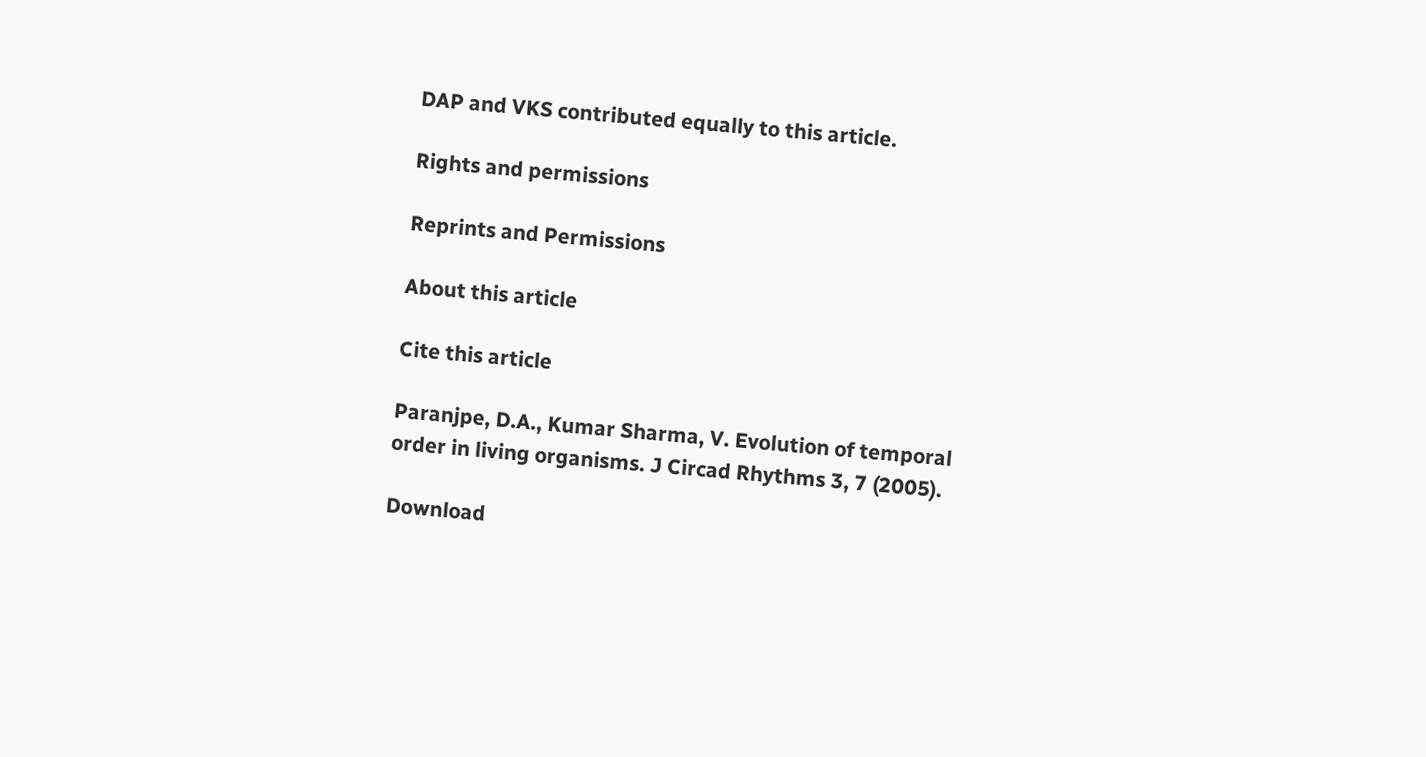DAP and VKS contributed equally to this article.

Rights and permissions

Reprints and Permissions

About this article

Cite this article

Paranjpe, D.A., Kumar Sharma, V. Evolution of temporal order in living organisms. J Circad Rhythms 3, 7 (2005).

Download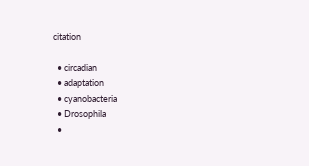citation

  • circadian
  • adaptation
  • cyanobacteria
  • Drosophila
  •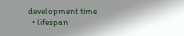development time
  • lifespan